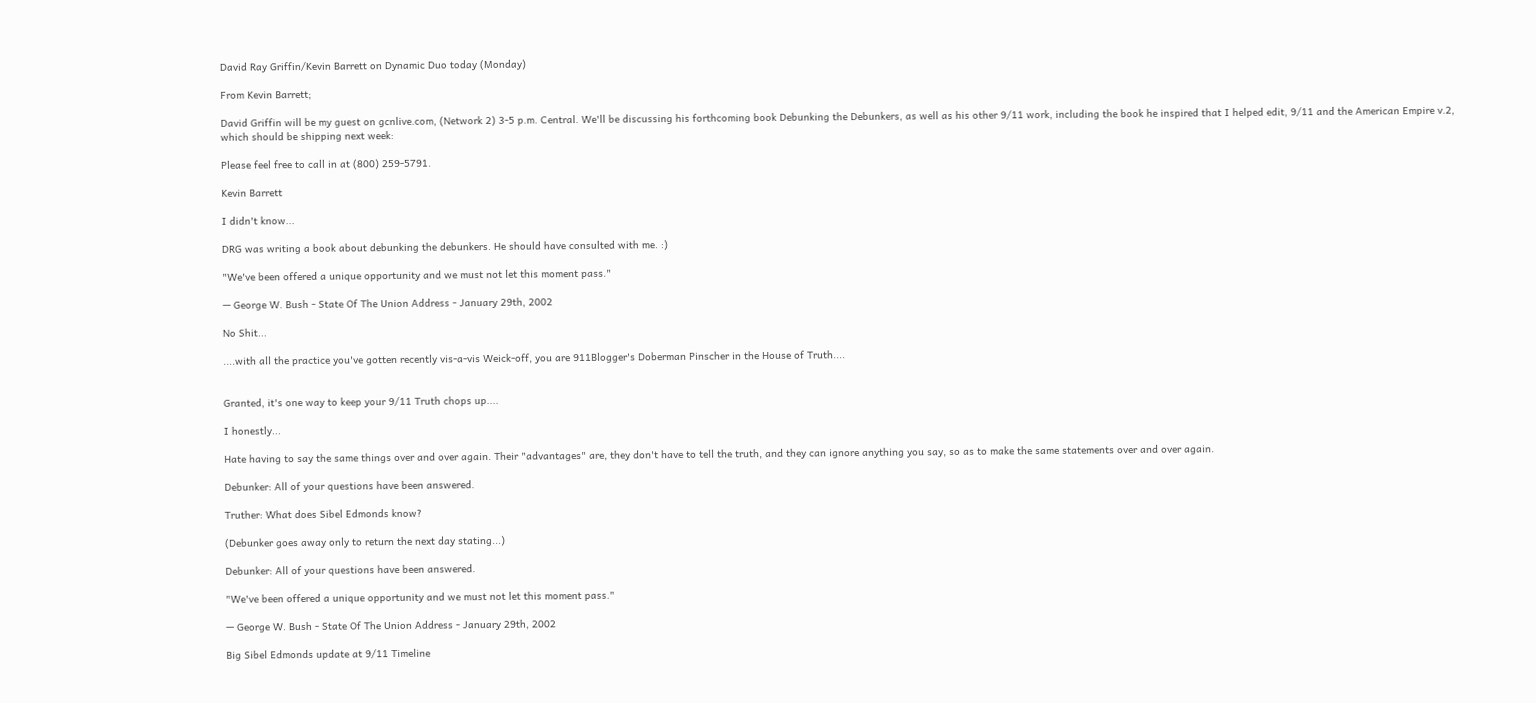David Ray Griffin/Kevin Barrett on Dynamic Duo today (Monday)

From Kevin Barrett;

David Griffin will be my guest on gcnlive.com, (Network 2) 3-5 p.m. Central. We'll be discussing his forthcoming book Debunking the Debunkers, as well as his other 9/11 work, including the book he inspired that I helped edit, 9/11 and the American Empire v.2, which should be shipping next week:

Please feel free to call in at (800) 259-5791.

Kevin Barrett

I didn't know...

DRG was writing a book about debunking the debunkers. He should have consulted with me. :)

"We've been offered a unique opportunity and we must not let this moment pass."

— George W. Bush - State Of The Union Address - January 29th, 2002

No Shit...

....with all the practice you've gotten recently vis-a-vis Weick-off, you are 911Blogger's Doberman Pinscher in the House of Truth....


Granted, it's one way to keep your 9/11 Truth chops up....

I honestly...

Hate having to say the same things over and over again. Their "advantages" are, they don't have to tell the truth, and they can ignore anything you say, so as to make the same statements over and over again.

Debunker: All of your questions have been answered.

Truther: What does Sibel Edmonds know?

(Debunker goes away only to return the next day stating...)

Debunker: All of your questions have been answered.

"We've been offered a unique opportunity and we must not let this moment pass."

— George W. Bush - State Of The Union Address - January 29th, 2002

Big Sibel Edmonds update at 9/11 Timeline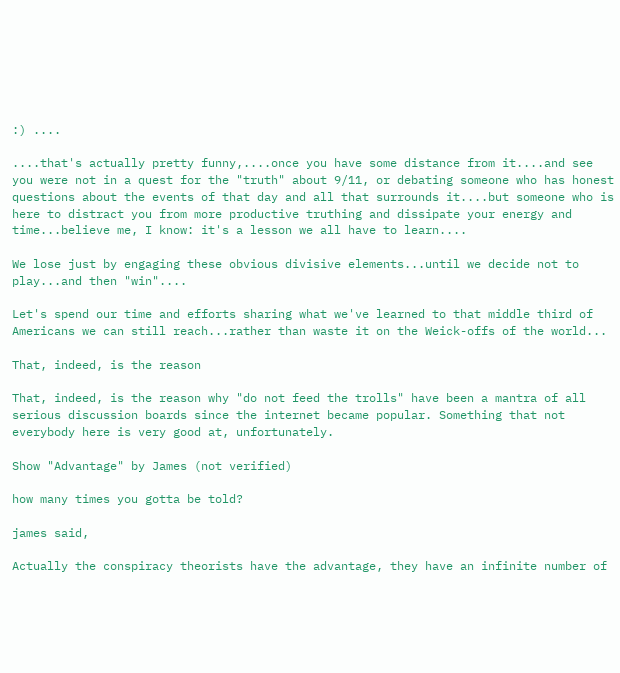:) ....

....that's actually pretty funny,....once you have some distance from it....and see you were not in a quest for the "truth" about 9/11, or debating someone who has honest questions about the events of that day and all that surrounds it....but someone who is here to distract you from more productive truthing and dissipate your energy and time...believe me, I know: it's a lesson we all have to learn....

We lose just by engaging these obvious divisive elements...until we decide not to play...and then "win"....

Let's spend our time and efforts sharing what we've learned to that middle third of Americans we can still reach...rather than waste it on the Weick-offs of the world...

That, indeed, is the reason

That, indeed, is the reason why "do not feed the trolls" have been a mantra of all serious discussion boards since the internet became popular. Something that not everybody here is very good at, unfortunately.

Show "Advantage" by James (not verified)

how many times you gotta be told?

james said,

Actually the conspiracy theorists have the advantage, they have an infinite number of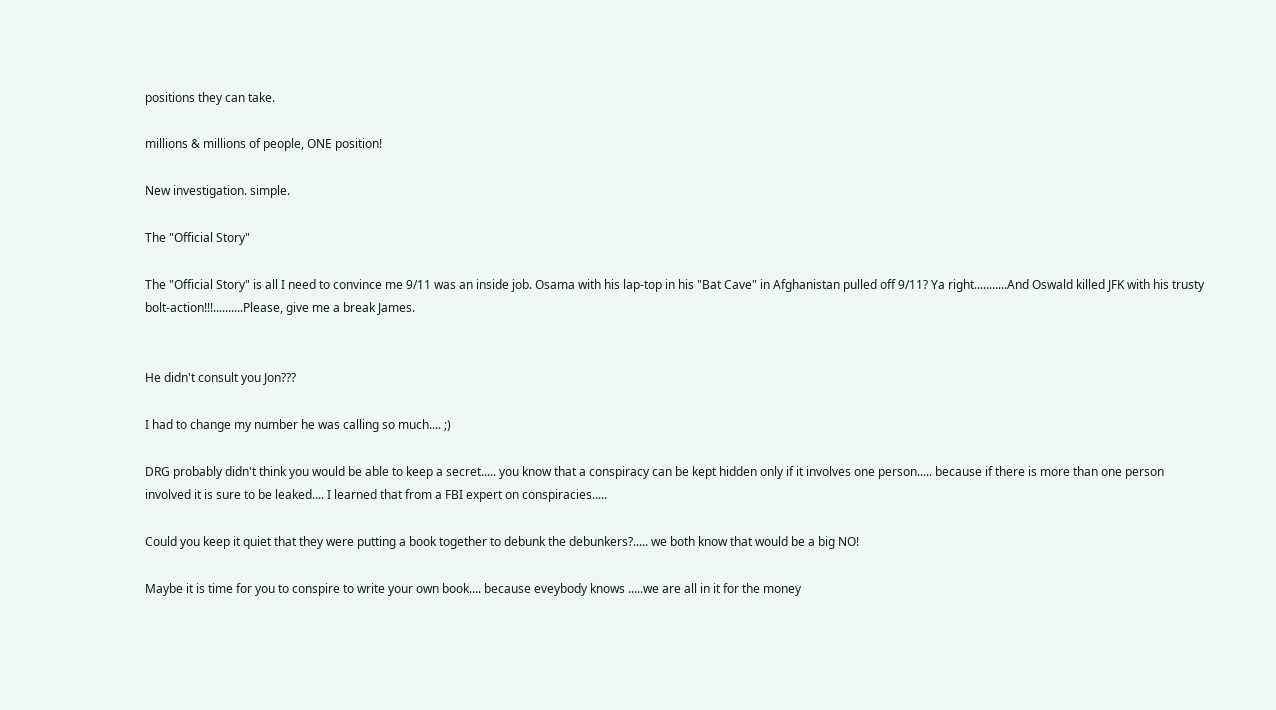positions they can take.

millions & millions of people, ONE position!

New investigation. simple.

The "Official Story"

The "Official Story" is all I need to convince me 9/11 was an inside job. Osama with his lap-top in his "Bat Cave" in Afghanistan pulled off 9/11? Ya right...........And Oswald killed JFK with his trusty bolt-action!!!..........Please, give me a break James.


He didn't consult you Jon???

I had to change my number he was calling so much.... ;)

DRG probably didn't think you would be able to keep a secret..... you know that a conspiracy can be kept hidden only if it involves one person..... because if there is more than one person involved it is sure to be leaked.... I learned that from a FBI expert on conspiracies.....

Could you keep it quiet that they were putting a book together to debunk the debunkers?..... we both know that would be a big NO!

Maybe it is time for you to conspire to write your own book.... because eveybody knows .....we are all in it for the money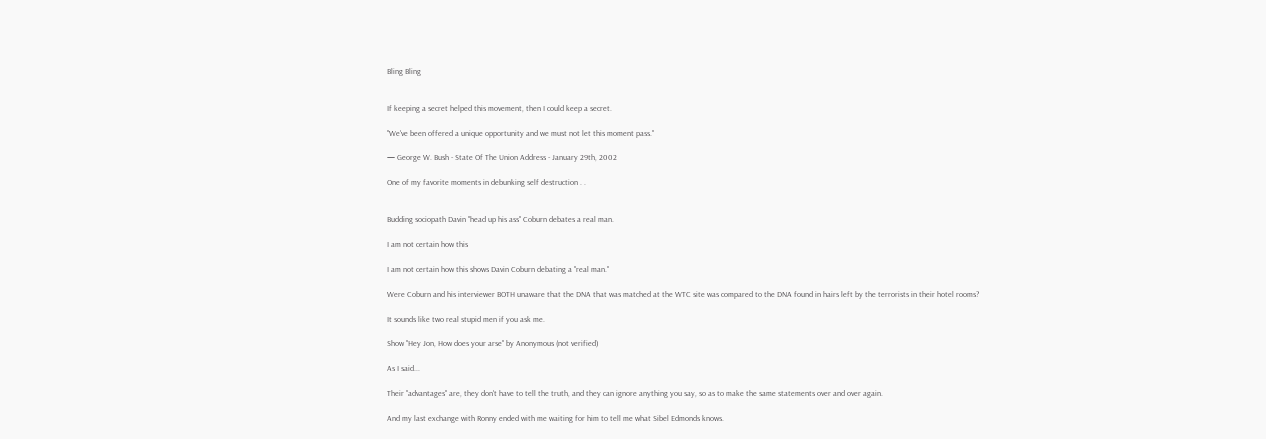Bling Bling


If keeping a secret helped this movement, then I could keep a secret.

"We've been offered a unique opportunity and we must not let this moment pass."

— George W. Bush - State Of The Union Address - January 29th, 2002

One of my favorite moments in debunking self destruction . .


Budding sociopath Davin "head up his ass" Coburn debates a real man.

I am not certain how this

I am not certain how this shows Davin Coburn debating a "real man."

Were Coburn and his interviewer BOTH unaware that the DNA that was matched at the WTC site was compared to the DNA found in hairs left by the terrorists in their hotel rooms?

It sounds like two real stupid men if you ask me.

Show "Hey Jon, How does your arse" by Anonymous (not verified)

As I said...

Their "advantages" are, they don't have to tell the truth, and they can ignore anything you say, so as to make the same statements over and over again.

And my last exchange with Ronny ended with me waiting for him to tell me what Sibel Edmonds knows.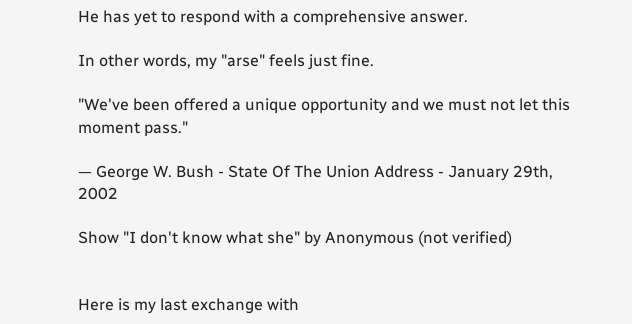He has yet to respond with a comprehensive answer.

In other words, my "arse" feels just fine.

"We've been offered a unique opportunity and we must not let this moment pass."

— George W. Bush - State Of The Union Address - January 29th, 2002

Show "I don't know what she" by Anonymous (not verified)


Here is my last exchange with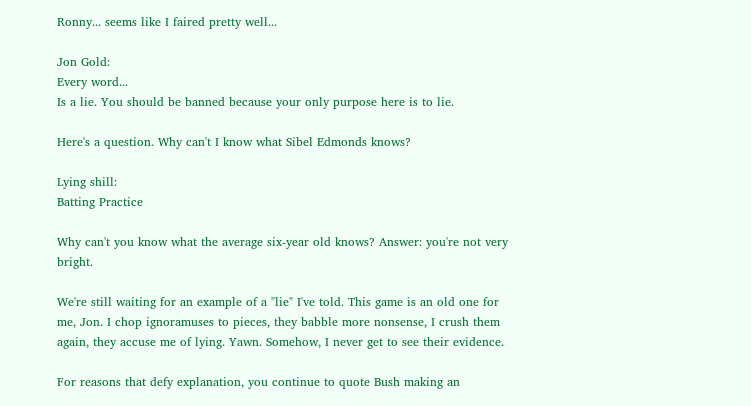Ronny... seems like I faired pretty well...

Jon Gold:
Every word...
Is a lie. You should be banned because your only purpose here is to lie.

Here's a question. Why can't I know what Sibel Edmonds knows?

Lying shill:
Batting Practice

Why can't you know what the average six-year old knows? Answer: you're not very bright.

We're still waiting for an example of a "lie" I've told. This game is an old one for me, Jon. I chop ignoramuses to pieces, they babble more nonsense, I crush them again, they accuse me of lying. Yawn. Somehow, I never get to see their evidence.

For reasons that defy explanation, you continue to quote Bush making an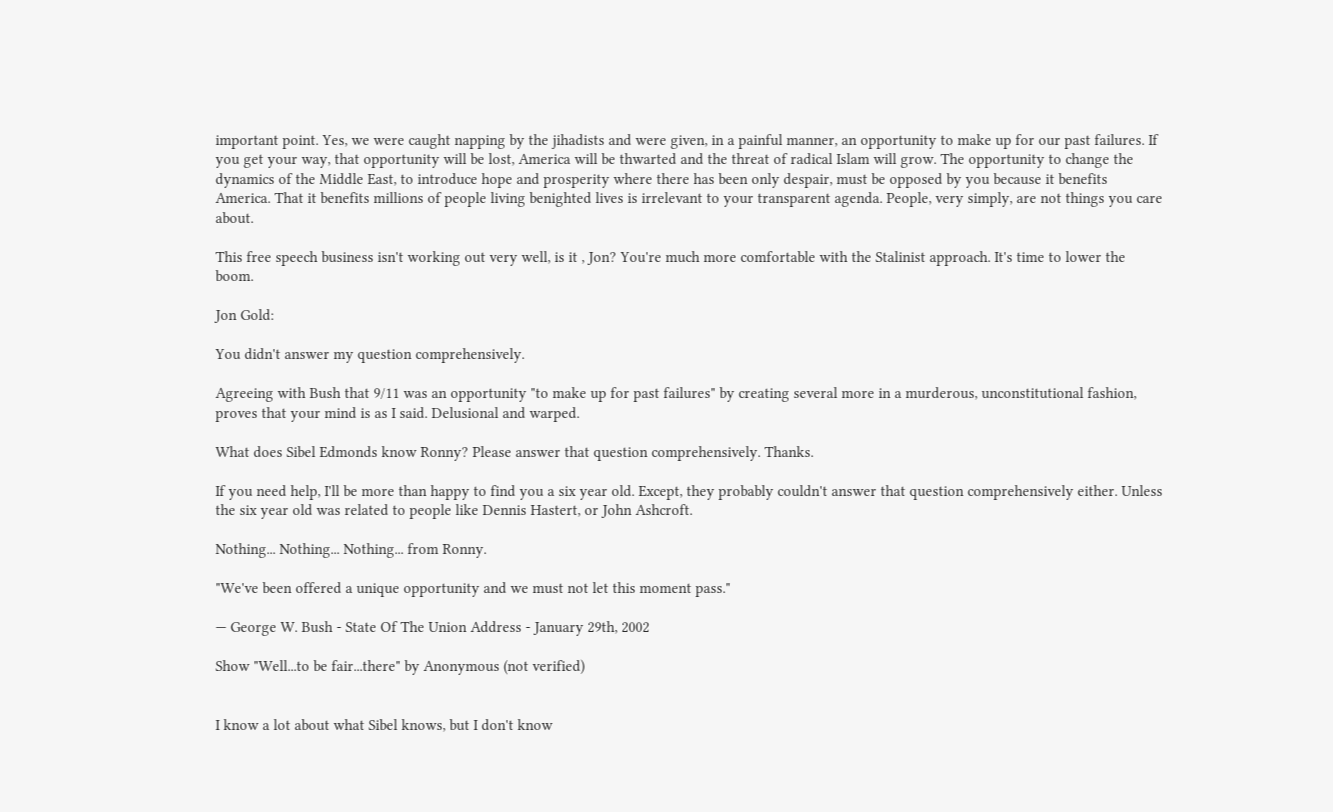important point. Yes, we were caught napping by the jihadists and were given, in a painful manner, an opportunity to make up for our past failures. If you get your way, that opportunity will be lost, America will be thwarted and the threat of radical Islam will grow. The opportunity to change the dynamics of the Middle East, to introduce hope and prosperity where there has been only despair, must be opposed by you because it benefits America. That it benefits millions of people living benighted lives is irrelevant to your transparent agenda. People, very simply, are not things you care about.

This free speech business isn't working out very well, is it , Jon? You're much more comfortable with the Stalinist approach. It's time to lower the boom.

Jon Gold:

You didn't answer my question comprehensively.

Agreeing with Bush that 9/11 was an opportunity "to make up for past failures" by creating several more in a murderous, unconstitutional fashion, proves that your mind is as I said. Delusional and warped.

What does Sibel Edmonds know Ronny? Please answer that question comprehensively. Thanks.

If you need help, I'll be more than happy to find you a six year old. Except, they probably couldn't answer that question comprehensively either. Unless the six year old was related to people like Dennis Hastert, or John Ashcroft.

Nothing... Nothing... Nothing... from Ronny.

"We've been offered a unique opportunity and we must not let this moment pass."

— George W. Bush - State Of The Union Address - January 29th, 2002

Show "Well...to be fair...there" by Anonymous (not verified)


I know a lot about what Sibel knows, but I don't know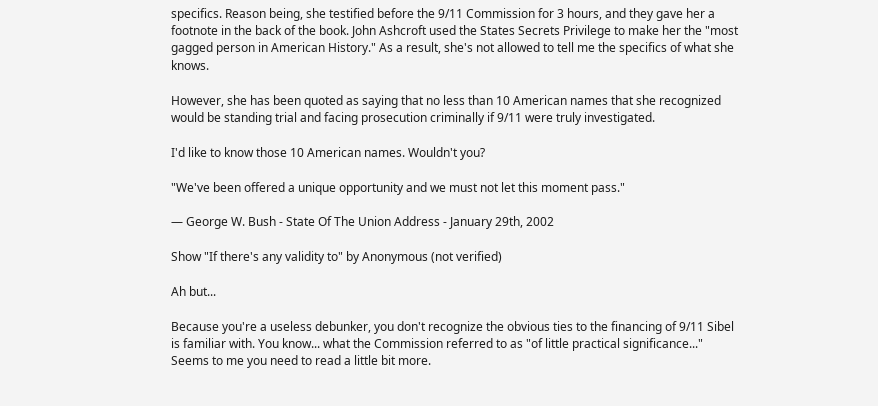specifics. Reason being, she testified before the 9/11 Commission for 3 hours, and they gave her a footnote in the back of the book. John Ashcroft used the States Secrets Privilege to make her the "most gagged person in American History." As a result, she's not allowed to tell me the specifics of what she knows.

However, she has been quoted as saying that no less than 10 American names that she recognized would be standing trial and facing prosecution criminally if 9/11 were truly investigated.

I'd like to know those 10 American names. Wouldn't you?

"We've been offered a unique opportunity and we must not let this moment pass."

— George W. Bush - State Of The Union Address - January 29th, 2002

Show "If there's any validity to" by Anonymous (not verified)

Ah but...

Because you're a useless debunker, you don't recognize the obvious ties to the financing of 9/11 Sibel is familiar with. You know... what the Commission referred to as "of little practical significance..." Seems to me you need to read a little bit more.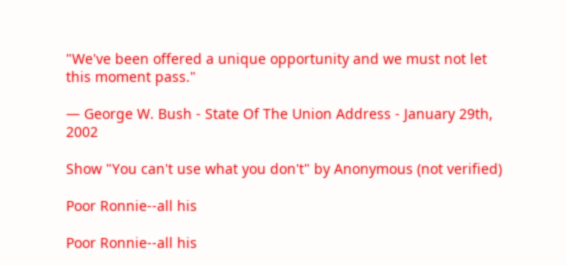"We've been offered a unique opportunity and we must not let this moment pass."

— George W. Bush - State Of The Union Address - January 29th, 2002

Show "You can't use what you don't" by Anonymous (not verified)

Poor Ronnie--all his

Poor Ronnie--all his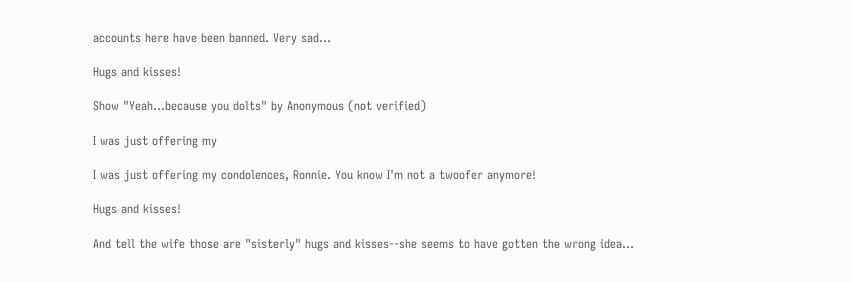accounts here have been banned. Very sad...

Hugs and kisses!

Show "Yeah...because you dolts" by Anonymous (not verified)

I was just offering my

I was just offering my condolences, Ronnie. You know I'm not a twoofer anymore!

Hugs and kisses!

And tell the wife those are "sisterly" hugs and kisses--she seems to have gotten the wrong idea...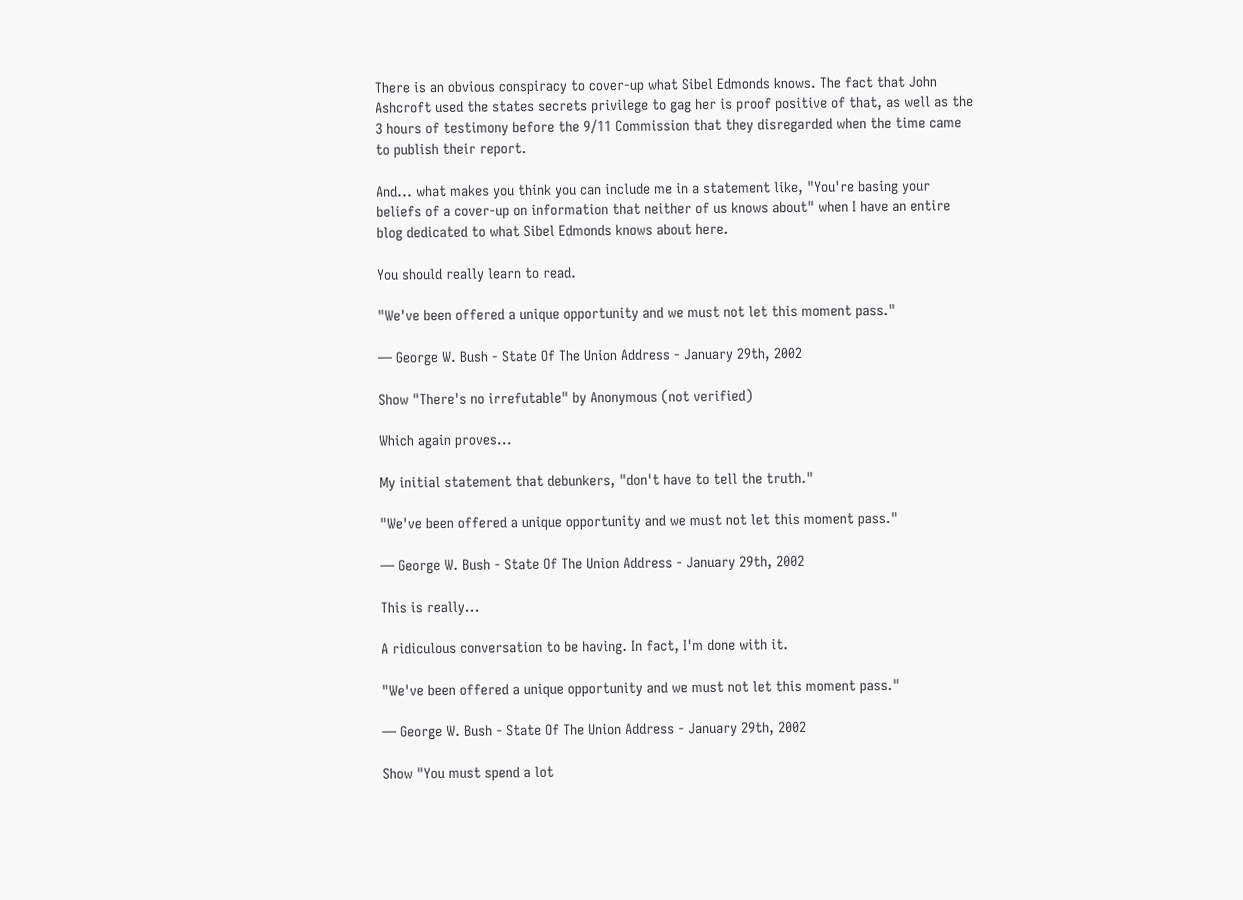There is an obvious conspiracy to cover-up what Sibel Edmonds knows. The fact that John Ashcroft used the states secrets privilege to gag her is proof positive of that, as well as the 3 hours of testimony before the 9/11 Commission that they disregarded when the time came to publish their report.

And... what makes you think you can include me in a statement like, "You're basing your beliefs of a cover-up on information that neither of us knows about" when I have an entire blog dedicated to what Sibel Edmonds knows about here.

You should really learn to read.

"We've been offered a unique opportunity and we must not let this moment pass."

— George W. Bush - State Of The Union Address - January 29th, 2002

Show "There's no irrefutable" by Anonymous (not verified)

Which again proves...

My initial statement that debunkers, "don't have to tell the truth."

"We've been offered a unique opportunity and we must not let this moment pass."

— George W. Bush - State Of The Union Address - January 29th, 2002

This is really...

A ridiculous conversation to be having. In fact, I'm done with it.

"We've been offered a unique opportunity and we must not let this moment pass."

— George W. Bush - State Of The Union Address - January 29th, 2002

Show "You must spend a lot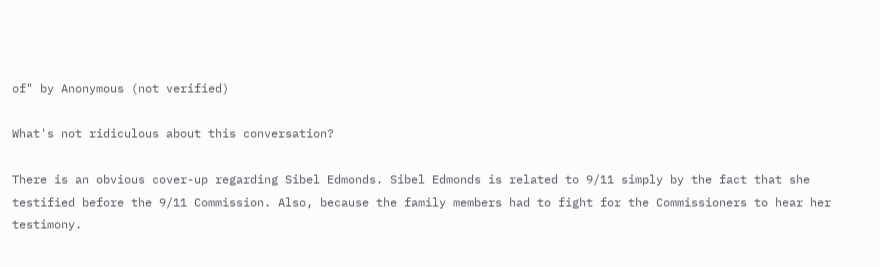of" by Anonymous (not verified)

What's not ridiculous about this conversation?

There is an obvious cover-up regarding Sibel Edmonds. Sibel Edmonds is related to 9/11 simply by the fact that she testified before the 9/11 Commission. Also, because the family members had to fight for the Commissioners to hear her testimony.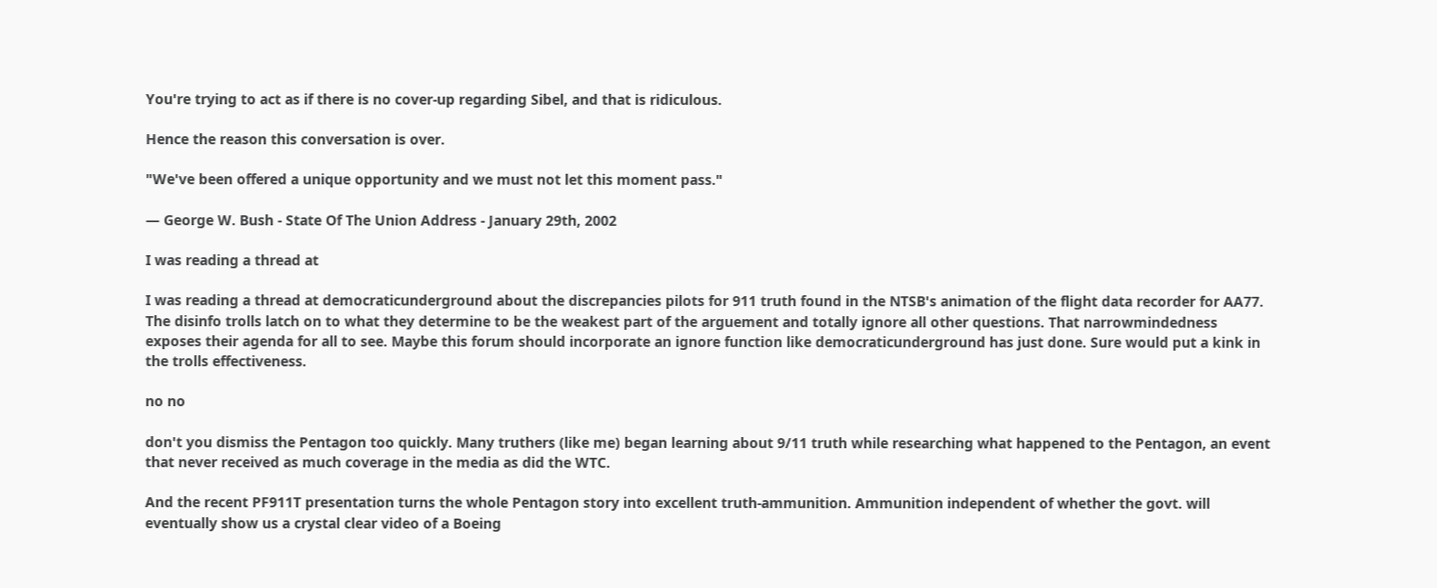You're trying to act as if there is no cover-up regarding Sibel, and that is ridiculous.

Hence the reason this conversation is over.

"We've been offered a unique opportunity and we must not let this moment pass."

— George W. Bush - State Of The Union Address - January 29th, 2002

I was reading a thread at

I was reading a thread at democraticunderground about the discrepancies pilots for 911 truth found in the NTSB's animation of the flight data recorder for AA77. The disinfo trolls latch on to what they determine to be the weakest part of the arguement and totally ignore all other questions. That narrowmindedness exposes their agenda for all to see. Maybe this forum should incorporate an ignore function like democraticunderground has just done. Sure would put a kink in the trolls effectiveness.

no no

don't you dismiss the Pentagon too quickly. Many truthers (like me) began learning about 9/11 truth while researching what happened to the Pentagon, an event that never received as much coverage in the media as did the WTC.

And the recent PF911T presentation turns the whole Pentagon story into excellent truth-ammunition. Ammunition independent of whether the govt. will eventually show us a crystal clear video of a Boeing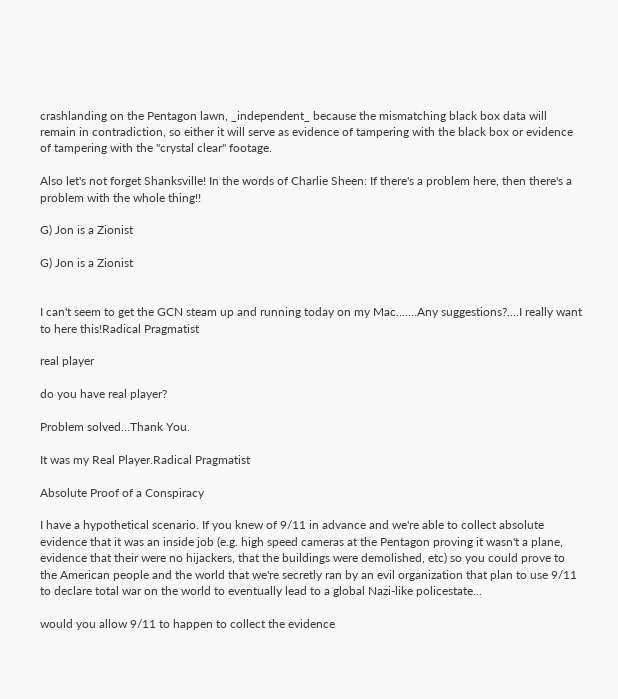crashlanding on the Pentagon lawn, _independent_ because the mismatching black box data will remain in contradiction, so either it will serve as evidence of tampering with the black box or evidence of tampering with the "crystal clear" footage.

Also let's not forget Shanksville! In the words of Charlie Sheen: If there's a problem here, then there's a problem with the whole thing!!

G) Jon is a Zionist

G) Jon is a Zionist


I can't seem to get the GCN steam up and running today on my Mac.......Any suggestions?....I really want to here this!Radical Pragmatist

real player

do you have real player?

Problem solved...Thank You.

It was my Real Player.Radical Pragmatist

Absolute Proof of a Conspiracy

I have a hypothetical scenario. If you knew of 9/11 in advance and we're able to collect absolute evidence that it was an inside job (e.g. high speed cameras at the Pentagon proving it wasn't a plane, evidence that their were no hijackers, that the buildings were demolished, etc) so you could prove to the American people and the world that we're secretly ran by an evil organization that plan to use 9/11 to declare total war on the world to eventually lead to a global Nazi-like policestate...

would you allow 9/11 to happen to collect the evidence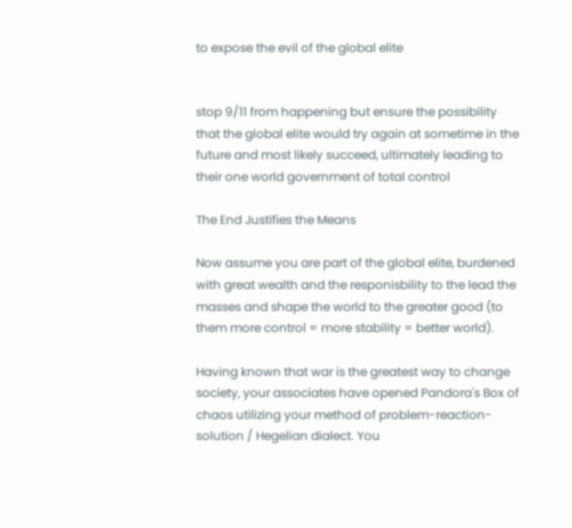to expose the evil of the global elite


stop 9/11 from happening but ensure the possibility that the global elite would try again at sometime in the future and most likely succeed, ultimately leading to their one world government of total control

The End Justifies the Means

Now assume you are part of the global elite, burdened with great wealth and the responisbility to the lead the masses and shape the world to the greater good (to them more control = more stability = better world).

Having known that war is the greatest way to change society, your associates have opened Pandora's Box of chaos utilizing your method of problem-reaction-solution / Hegelian dialect. You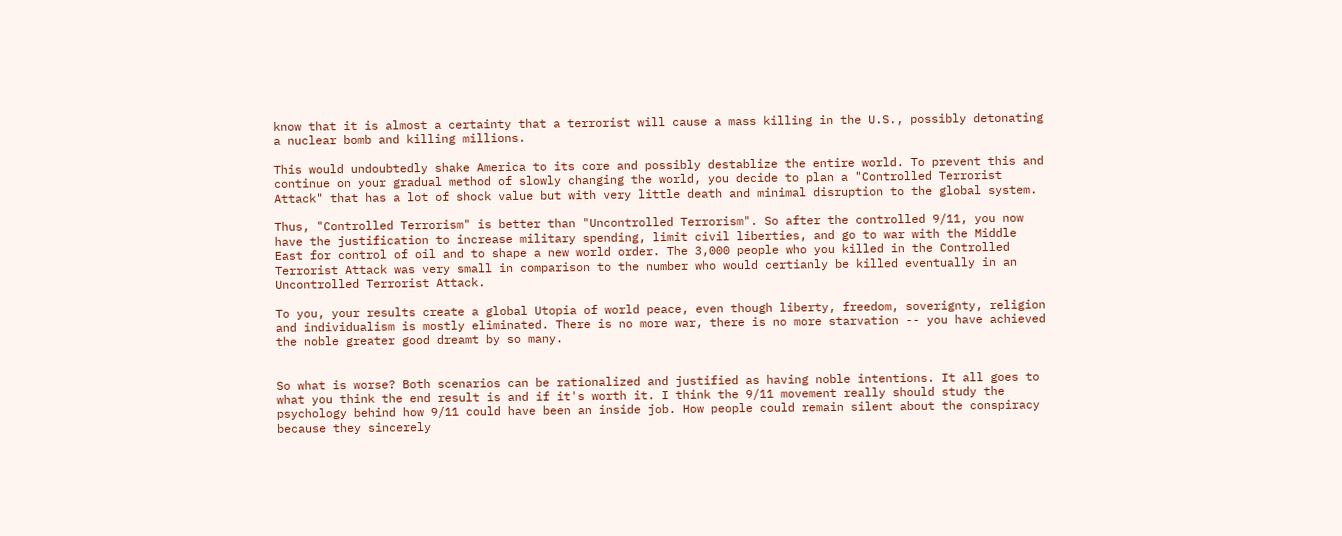know that it is almost a certainty that a terrorist will cause a mass killing in the U.S., possibly detonating a nuclear bomb and killing millions.

This would undoubtedly shake America to its core and possibly destablize the entire world. To prevent this and continue on your gradual method of slowly changing the world, you decide to plan a "Controlled Terrorist Attack" that has a lot of shock value but with very little death and minimal disruption to the global system.

Thus, "Controlled Terrorism" is better than "Uncontrolled Terrorism". So after the controlled 9/11, you now have the justification to increase military spending, limit civil liberties, and go to war with the Middle East for control of oil and to shape a new world order. The 3,000 people who you killed in the Controlled Terrorist Attack was very small in comparison to the number who would certianly be killed eventually in an Uncontrolled Terrorist Attack.

To you, your results create a global Utopia of world peace, even though liberty, freedom, soverignty, religion and individualism is mostly eliminated. There is no more war, there is no more starvation -- you have achieved the noble greater good dreamt by so many.


So what is worse? Both scenarios can be rationalized and justified as having noble intentions. It all goes to what you think the end result is and if it's worth it. I think the 9/11 movement really should study the psychology behind how 9/11 could have been an inside job. How people could remain silent about the conspiracy because they sincerely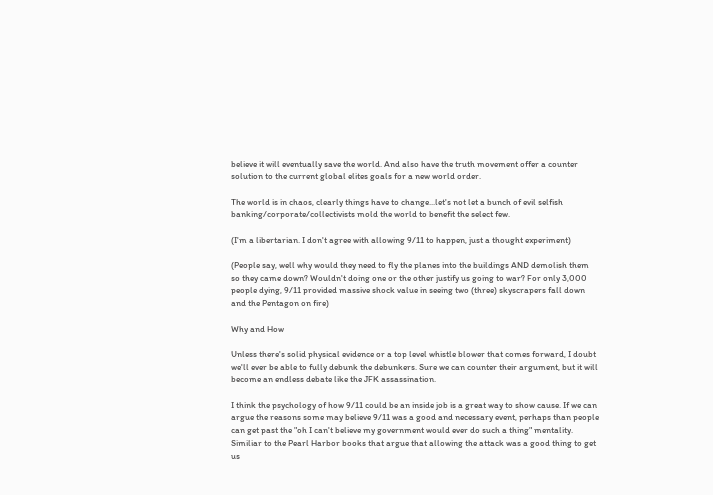believe it will eventually save the world. And also have the truth movement offer a counter solution to the current global elites goals for a new world order.

The world is in chaos, clearly things have to change...let's not let a bunch of evil selfish banking/corporate/collectivists mold the world to benefit the select few.

(I'm a libertarian. I don't agree with allowing 9/11 to happen, just a thought experiment)

(People say, well why would they need to fly the planes into the buildings AND demolish them so they came down? Wouldn't doing one or the other justify us going to war? For only 3,000 people dying, 9/11 provided massive shock value in seeing two (three) skyscrapers fall down and the Pentagon on fire)

Why and How

Unless there's solid physical evidence or a top level whistle blower that comes forward, I doubt we'll ever be able to fully debunk the debunkers. Sure we can counter their argument, but it will become an endless debate like the JFK assassination.

I think the psychology of how 9/11 could be an inside job is a great way to show cause. If we can argue the reasons some may believe 9/11 was a good and necessary event, perhaps than people can get past the "oh I can't believe my government would ever do such a thing" mentality. Similiar to the Pearl Harbor books that argue that allowing the attack was a good thing to get us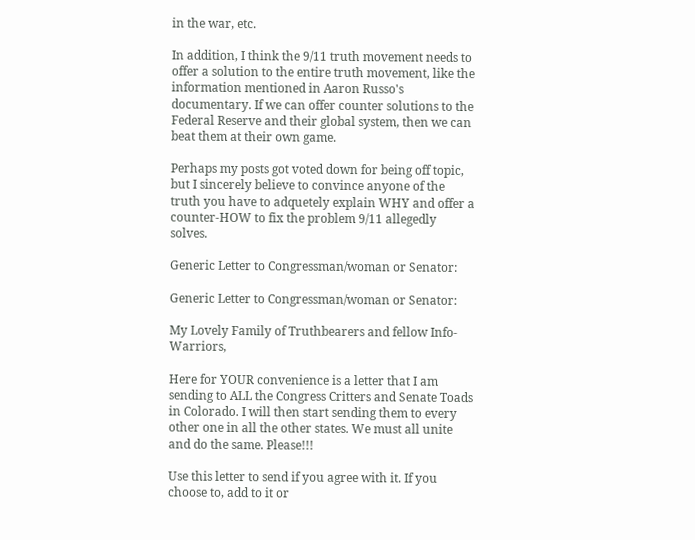in the war, etc.

In addition, I think the 9/11 truth movement needs to offer a solution to the entire truth movement, like the information mentioned in Aaron Russo's documentary. If we can offer counter solutions to the Federal Reserve and their global system, then we can beat them at their own game.

Perhaps my posts got voted down for being off topic, but I sincerely believe to convince anyone of the truth you have to adquetely explain WHY and offer a counter-HOW to fix the problem 9/11 allegedly solves.

Generic Letter to Congressman/woman or Senator:

Generic Letter to Congressman/woman or Senator:

My Lovely Family of Truthbearers and fellow Info-Warriors,

Here for YOUR convenience is a letter that I am sending to ALL the Congress Critters and Senate Toads in Colorado. I will then start sending them to every other one in all the other states. We must all unite and do the same. Please!!!

Use this letter to send if you agree with it. If you choose to, add to it or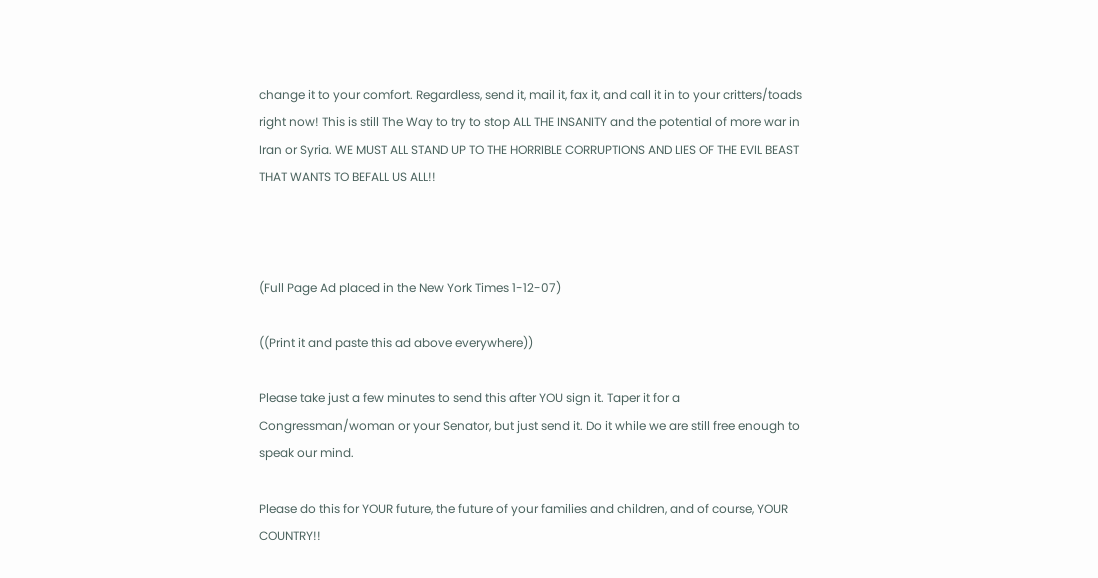change it to your comfort. Regardless, send it, mail it, fax it, and call it in to your critters/toads right now! This is still The Way to try to stop ALL THE INSANITY and the potential of more war in Iran or Syria. WE MUST ALL STAND UP TO THE HORRIBLE CORRUPTIONS AND LIES OF THE EVIL BEAST THAT WANTS TO BEFALL US ALL!!



(Full Page Ad placed in the New York Times 1-12-07)

((Print it and paste this ad above everywhere))

Please take just a few minutes to send this after YOU sign it. Taper it for a Congressman/woman or your Senator, but just send it. Do it while we are still free enough to speak our mind.

Please do this for YOUR future, the future of your families and children, and of course, YOUR COUNTRY!!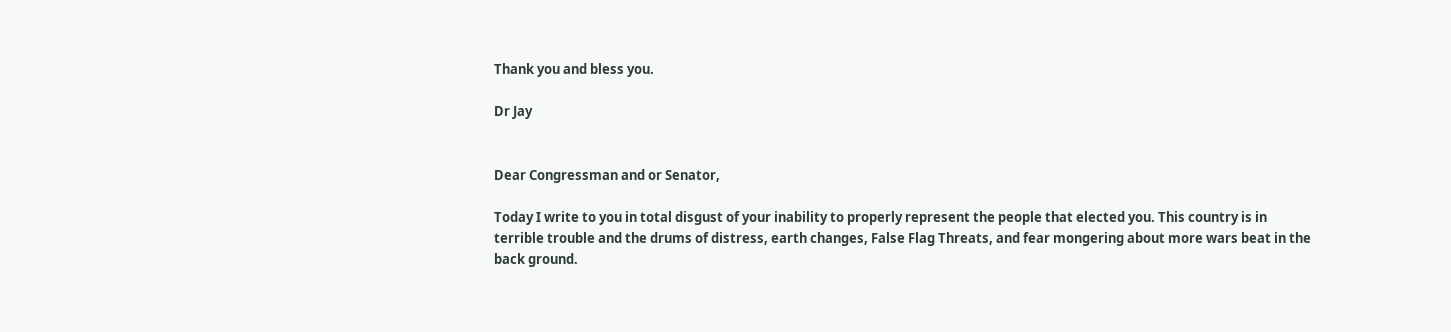Thank you and bless you.

Dr Jay


Dear Congressman and or Senator,

Today I write to you in total disgust of your inability to properly represent the people that elected you. This country is in terrible trouble and the drums of distress, earth changes, False Flag Threats, and fear mongering about more wars beat in the back ground.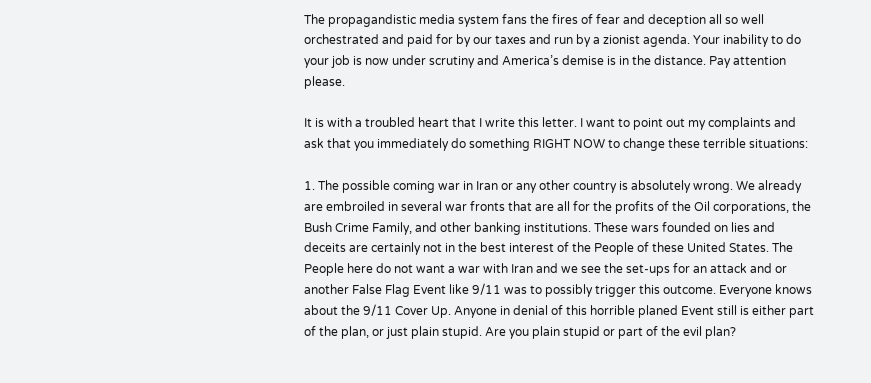The propagandistic media system fans the fires of fear and deception all so well orchestrated and paid for by our taxes and run by a zionist agenda. Your inability to do your job is now under scrutiny and America’s demise is in the distance. Pay attention please.

It is with a troubled heart that I write this letter. I want to point out my complaints and ask that you immediately do something RIGHT NOW to change these terrible situations:

1. The possible coming war in Iran or any other country is absolutely wrong. We already are embroiled in several war fronts that are all for the profits of the Oil corporations, the Bush Crime Family, and other banking institutions. These wars founded on lies and deceits are certainly not in the best interest of the People of these United States. The People here do not want a war with Iran and we see the set-ups for an attack and or another False Flag Event like 9/11 was to possibly trigger this outcome. Everyone knows about the 9/11 Cover Up. Anyone in denial of this horrible planed Event still is either part of the plan, or just plain stupid. Are you plain stupid or part of the evil plan?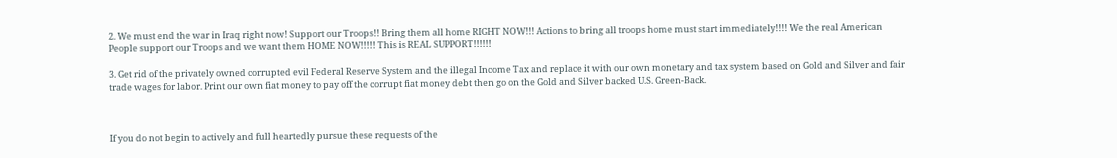2. We must end the war in Iraq right now! Support our Troops!! Bring them all home RIGHT NOW!!! Actions to bring all troops home must start immediately!!!! We the real American People support our Troops and we want them HOME NOW!!!!! This is REAL SUPPORT!!!!!!

3. Get rid of the privately owned corrupted evil Federal Reserve System and the illegal Income Tax and replace it with our own monetary and tax system based on Gold and Silver and fair trade wages for labor. Print our own fiat money to pay off the corrupt fiat money debt then go on the Gold and Silver backed U.S. Green-Back.



If you do not begin to actively and full heartedly pursue these requests of the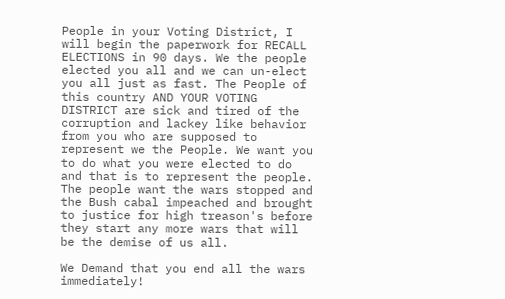People in your Voting District, I will begin the paperwork for RECALL ELECTIONS in 90 days. We the people elected you all and we can un-elect you all just as fast. The People of this country AND YOUR VOTING DISTRICT are sick and tired of the corruption and lackey like behavior from you who are supposed to represent we the People. We want you to do what you were elected to do and that is to represent the people. The people want the wars stopped and the Bush cabal impeached and brought to justice for high treason's before they start any more wars that will be the demise of us all.

We Demand that you end all the wars immediately!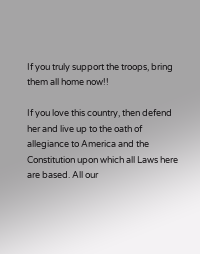If you truly support the troops, bring them all home now!!

If you love this country, then defend her and live up to the oath of allegiance to America and the Constitution upon which all Laws here are based. All our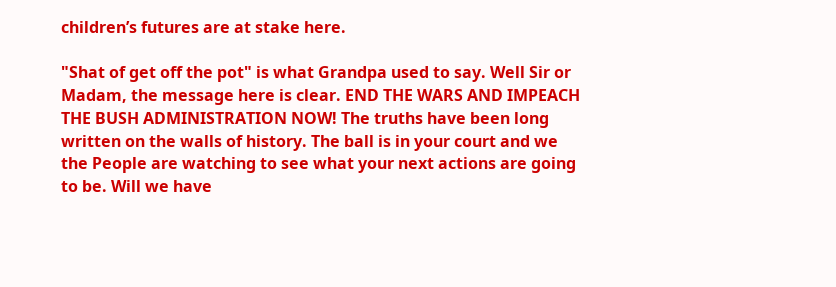children’s futures are at stake here.

"Shat of get off the pot" is what Grandpa used to say. Well Sir or Madam, the message here is clear. END THE WARS AND IMPEACH THE BUSH ADMINISTRATION NOW! The truths have been long written on the walls of history. The ball is in your court and we the People are watching to see what your next actions are going to be. Will we have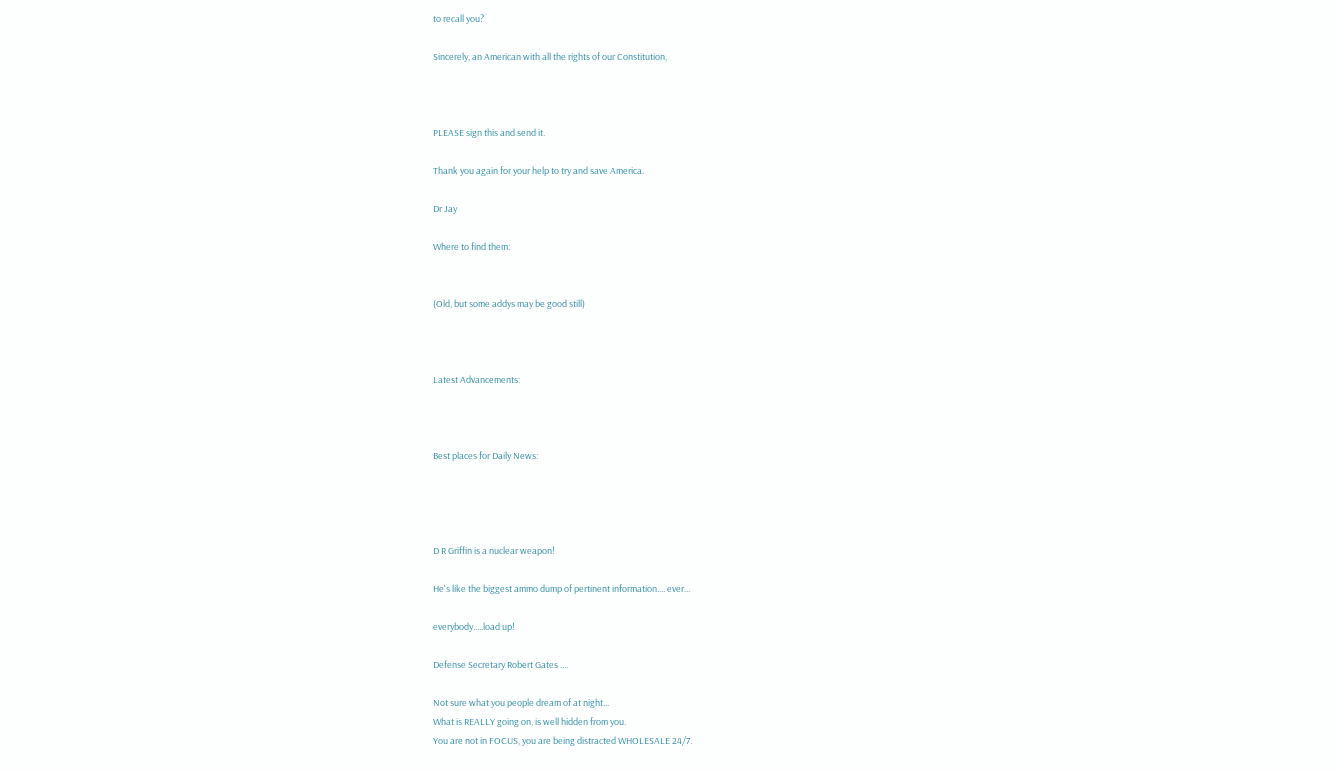to recall you?

Sincerely, an American with all the rights of our Constitution,



PLEASE sign this and send it.

Thank you again for your help to try and save America.

Dr Jay

Where to find them:


(Old, but some addys may be good still)



Latest Advancements:



Best places for Daily News:




D R Griffin is a nuclear weapon!

He's like the biggest ammo dump of pertinent information.... ever...

everybody.....load up!

Defense Secretary Robert Gates ....

Not sure what you people dream of at night...
What is REALLY going on, is well hidden from you.
You are not in FOCUS, you are being distracted WHOLESALE 24/7.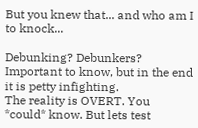But you knew that... and who am I to knock...

Debunking? Debunkers? Important to know, but in the end it is petty infighting.
The reality is OVERT. You *could* know. But lets test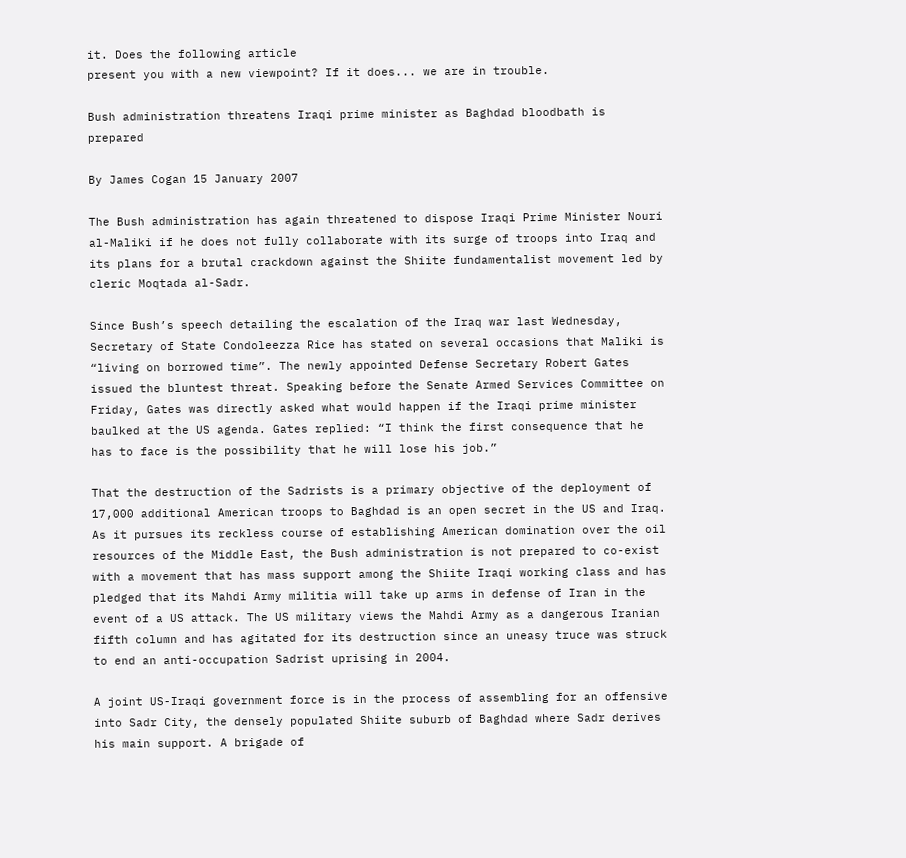it. Does the following article
present you with a new viewpoint? If it does... we are in trouble.

Bush administration threatens Iraqi prime minister as Baghdad bloodbath is prepared

By James Cogan 15 January 2007

The Bush administration has again threatened to dispose Iraqi Prime Minister Nouri al-Maliki if he does not fully collaborate with its surge of troops into Iraq and its plans for a brutal crackdown against the Shiite fundamentalist movement led by cleric Moqtada al-Sadr.

Since Bush’s speech detailing the escalation of the Iraq war last Wednesday, Secretary of State Condoleezza Rice has stated on several occasions that Maliki is “living on borrowed time”. The newly appointed Defense Secretary Robert Gates issued the bluntest threat. Speaking before the Senate Armed Services Committee on Friday, Gates was directly asked what would happen if the Iraqi prime minister baulked at the US agenda. Gates replied: “I think the first consequence that he has to face is the possibility that he will lose his job.”

That the destruction of the Sadrists is a primary objective of the deployment of 17,000 additional American troops to Baghdad is an open secret in the US and Iraq. As it pursues its reckless course of establishing American domination over the oil resources of the Middle East, the Bush administration is not prepared to co-exist with a movement that has mass support among the Shiite Iraqi working class and has pledged that its Mahdi Army militia will take up arms in defense of Iran in the event of a US attack. The US military views the Mahdi Army as a dangerous Iranian fifth column and has agitated for its destruction since an uneasy truce was struck to end an anti-occupation Sadrist uprising in 2004.

A joint US-Iraqi government force is in the process of assembling for an offensive into Sadr City, the densely populated Shiite suburb of Baghdad where Sadr derives his main support. A brigade of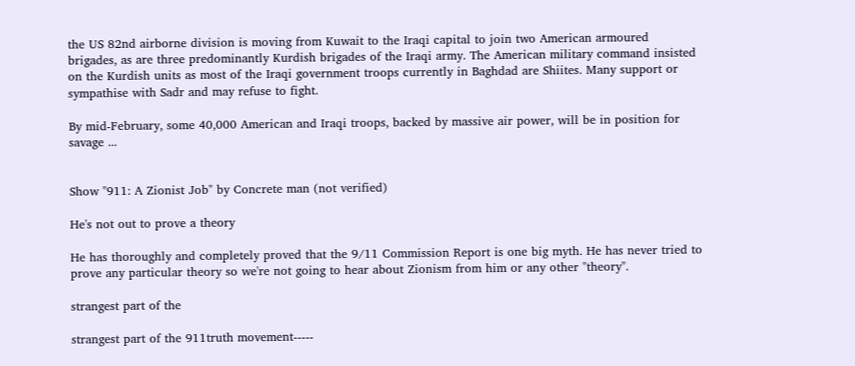the US 82nd airborne division is moving from Kuwait to the Iraqi capital to join two American armoured brigades, as are three predominantly Kurdish brigades of the Iraqi army. The American military command insisted on the Kurdish units as most of the Iraqi government troops currently in Baghdad are Shiites. Many support or sympathise with Sadr and may refuse to fight.

By mid-February, some 40,000 American and Iraqi troops, backed by massive air power, will be in position for savage ...


Show "911: A Zionist Job" by Concrete man (not verified)

He's not out to prove a theory

He has thoroughly and completely proved that the 9/11 Commission Report is one big myth. He has never tried to prove any particular theory so we're not going to hear about Zionism from him or any other "theory".

strangest part of the

strangest part of the 911truth movement-----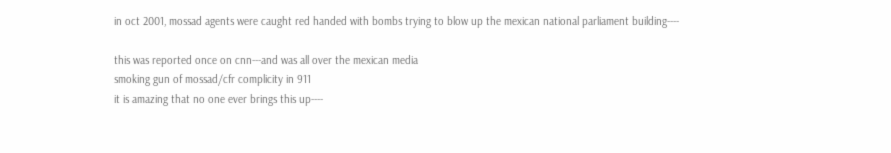in oct 2001, mossad agents were caught red handed with bombs trying to blow up the mexican national parliament building----

this was reported once on cnn---and was all over the mexican media
smoking gun of mossad/cfr complicity in 911
it is amazing that no one ever brings this up----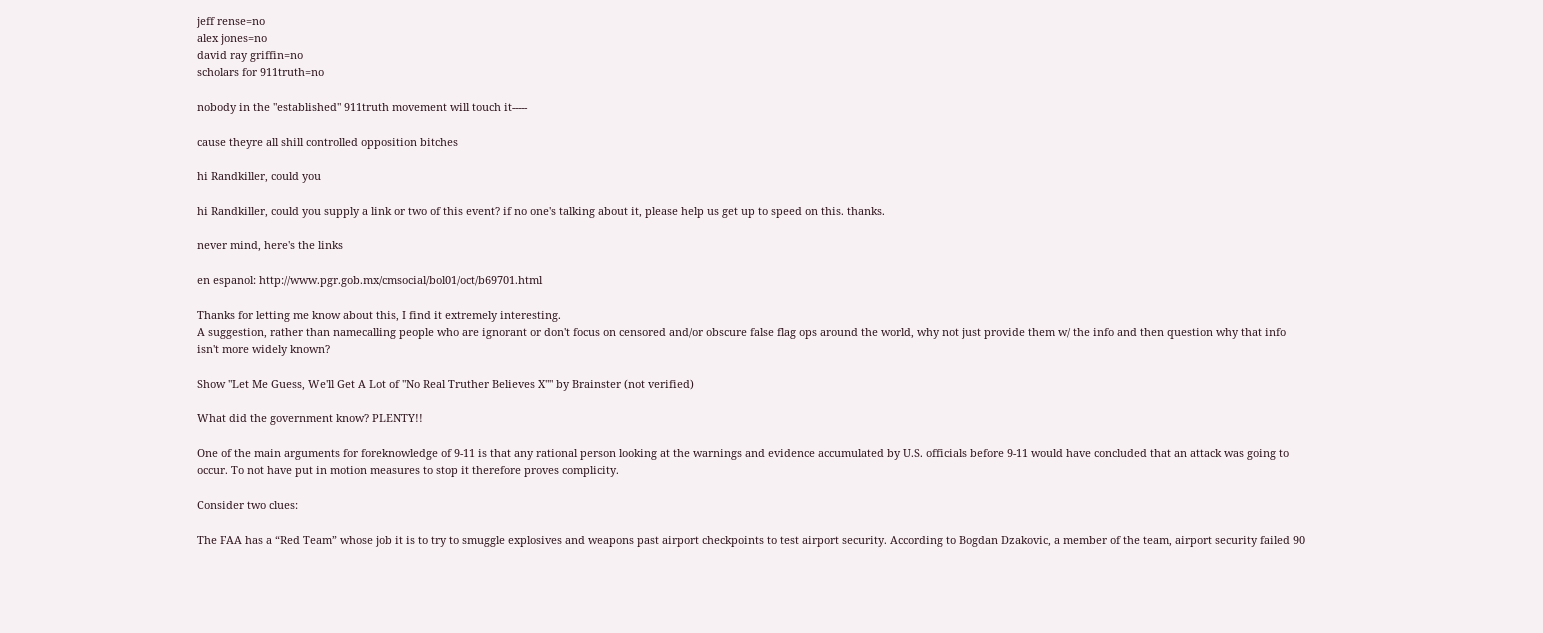jeff rense=no
alex jones=no
david ray griffin=no
scholars for 911truth=no

nobody in the "established" 911truth movement will touch it-----

cause theyre all shill controlled opposition bitches

hi Randkiller, could you

hi Randkiller, could you supply a link or two of this event? if no one's talking about it, please help us get up to speed on this. thanks.

never mind, here's the links

en espanol: http://www.pgr.gob.mx/cmsocial/bol01/oct/b69701.html

Thanks for letting me know about this, I find it extremely interesting.
A suggestion, rather than namecalling people who are ignorant or don't focus on censored and/or obscure false flag ops around the world, why not just provide them w/ the info and then question why that info isn't more widely known?

Show "Let Me Guess, We'll Get A Lot of "No Real Truther Believes X"" by Brainster (not verified)

What did the government know? PLENTY!!

One of the main arguments for foreknowledge of 9-11 is that any rational person looking at the warnings and evidence accumulated by U.S. officials before 9-11 would have concluded that an attack was going to occur. To not have put in motion measures to stop it therefore proves complicity.

Consider two clues:

The FAA has a “Red Team” whose job it is to try to smuggle explosives and weapons past airport checkpoints to test airport security. According to Bogdan Dzakovic, a member of the team, airport security failed 90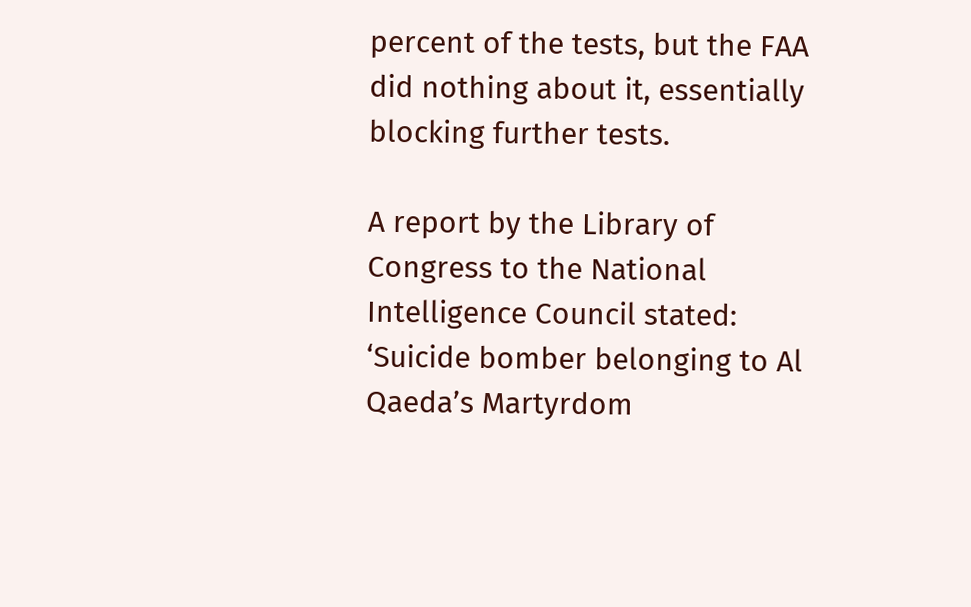percent of the tests, but the FAA did nothing about it, essentially blocking further tests.

A report by the Library of Congress to the National Intelligence Council stated: ‘Suicide bomber belonging to Al Qaeda’s Martyrdom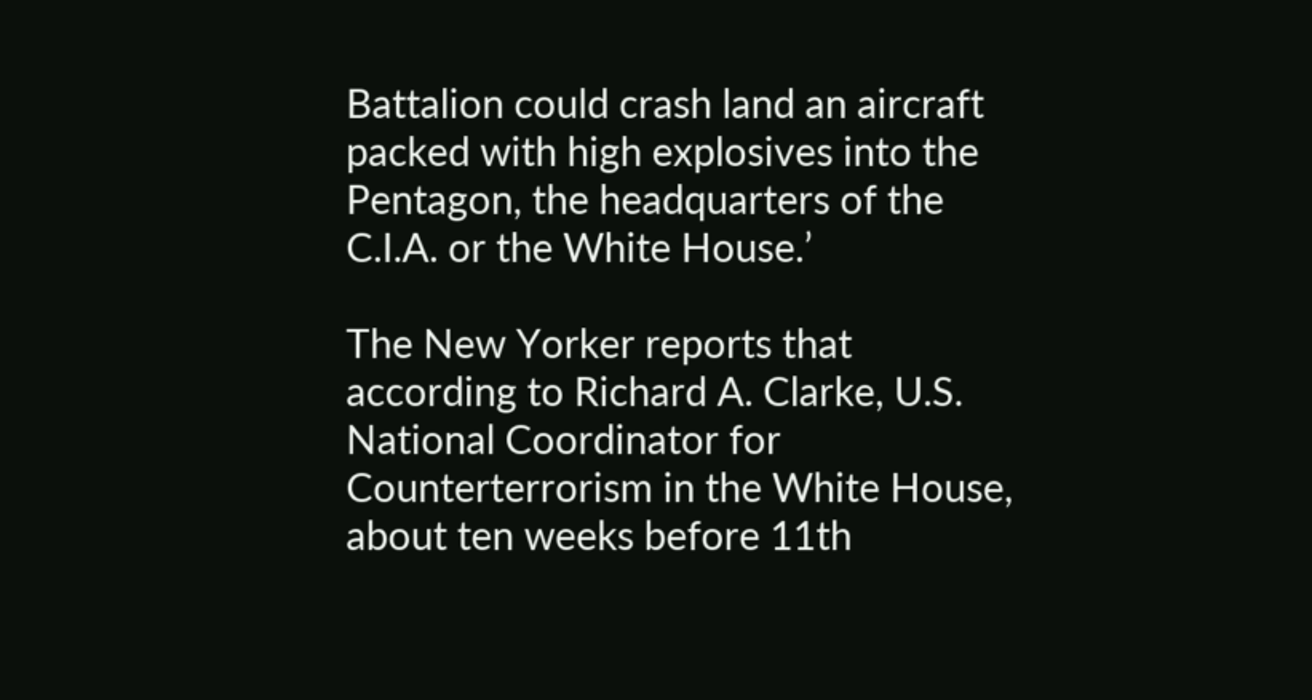Battalion could crash land an aircraft packed with high explosives into the Pentagon, the headquarters of the C.I.A. or the White House.’

The New Yorker reports that according to Richard A. Clarke, U.S. National Coordinator for Counterterrorism in the White House, about ten weeks before 11th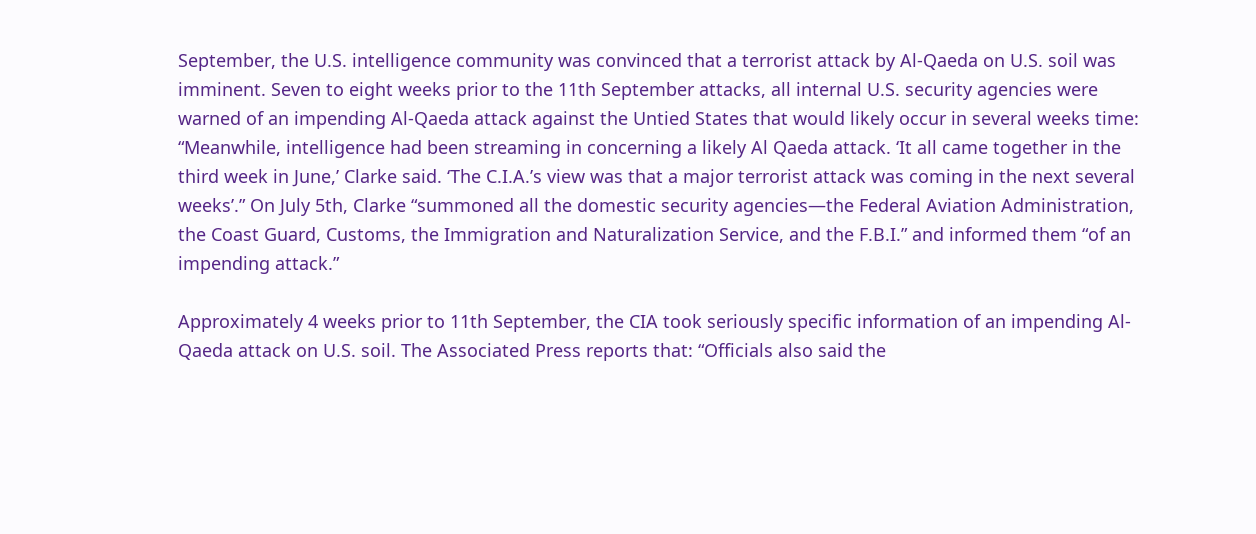September, the U.S. intelligence community was convinced that a terrorist attack by Al-Qaeda on U.S. soil was imminent. Seven to eight weeks prior to the 11th September attacks, all internal U.S. security agencies were warned of an impending Al-Qaeda attack against the Untied States that would likely occur in several weeks time: “Meanwhile, intelligence had been streaming in concerning a likely Al Qaeda attack. ‘It all came together in the third week in June,’ Clarke said. ‘The C.I.A.’s view was that a major terrorist attack was coming in the next several weeks’.” On July 5th, Clarke “summoned all the domestic security agencies—the Federal Aviation Administration, the Coast Guard, Customs, the Immigration and Naturalization Service, and the F.B.I.” and informed them “of an impending attack.”

Approximately 4 weeks prior to 11th September, the CIA took seriously specific information of an impending Al-Qaeda attack on U.S. soil. The Associated Press reports that: “Officials also said the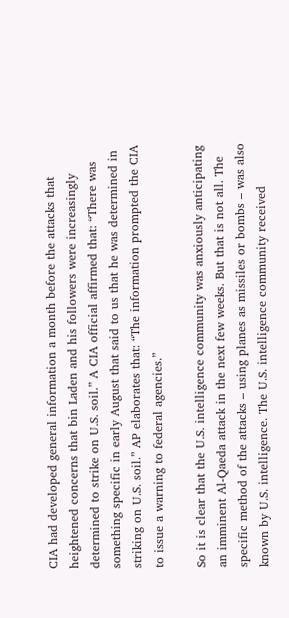CIA had developed general information a month before the attacks that heightened concerns that bin Laden and his followers were increasingly determined to strike on U.S. soil.” A CIA official affirmed that: “There was something specific in early August that said to us that he was determined in striking on U.S. soil.” AP elaborates that: “The information prompted the CIA to issue a warning to federal agencies.”

So it is clear that the U.S. intelligence community was anxiously anticipating an imminent Al-Qaeda attack in the next few weeks. But that is not all. The specific method of the attacks – using planes as missiles or bombs – was also known by U.S. intelligence. The U.S. intelligence community received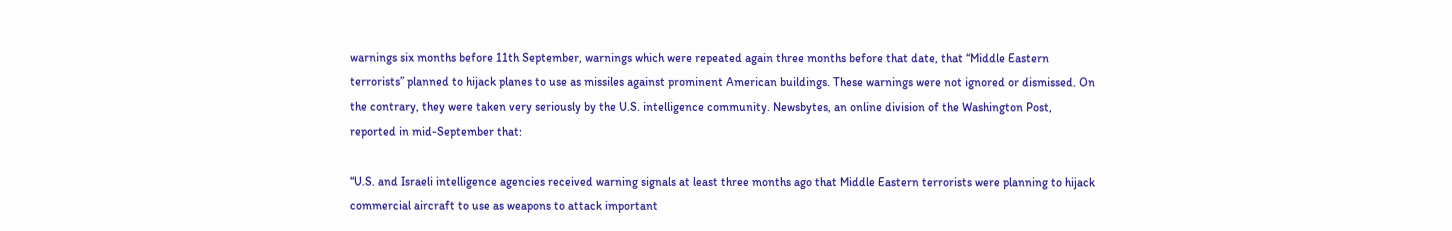warnings six months before 11th September, warnings which were repeated again three months before that date, that “Middle Eastern terrorists” planned to hijack planes to use as missiles against prominent American buildings. These warnings were not ignored or dismissed. On the contrary, they were taken very seriously by the U.S. intelligence community. Newsbytes, an online division of the Washington Post, reported in mid-September that:

“U.S. and Israeli intelligence agencies received warning signals at least three months ago that Middle Eastern terrorists were planning to hijack commercial aircraft to use as weapons to attack important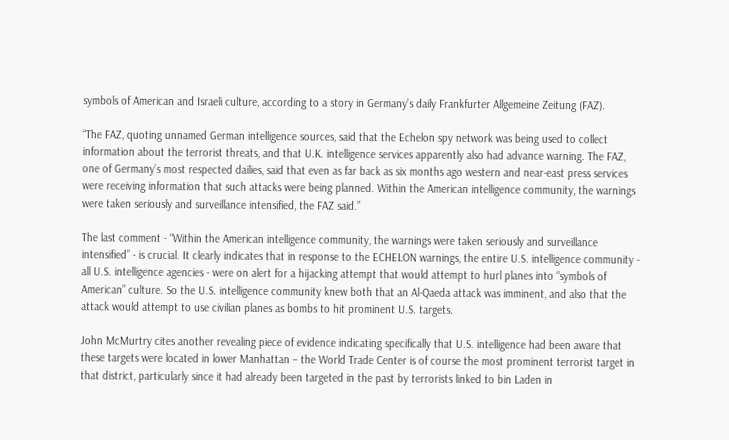symbols of American and Israeli culture, according to a story in Germany’s daily Frankfurter Allgemeine Zeitung (FAZ).

“The FAZ, quoting unnamed German intelligence sources, said that the Echelon spy network was being used to collect information about the terrorist threats, and that U.K. intelligence services apparently also had advance warning. The FAZ, one of Germany’s most respected dailies, said that even as far back as six months ago western and near-east press services were receiving information that such attacks were being planned. Within the American intelligence community, the warnings were taken seriously and surveillance intensified, the FAZ said.”

The last comment - “Within the American intelligence community, the warnings were taken seriously and surveillance intensified” - is crucial. It clearly indicates that in response to the ECHELON warnings, the entire U.S. intelligence community - all U.S. intelligence agencies - were on alert for a hijacking attempt that would attempt to hurl planes into “symbols of American” culture. So the U.S. intelligence community knew both that an Al-Qaeda attack was imminent, and also that the attack would attempt to use civilian planes as bombs to hit prominent U.S. targets.

John McMurtry cites another revealing piece of evidence indicating specifically that U.S. intelligence had been aware that these targets were located in lower Manhattan – the World Trade Center is of course the most prominent terrorist target in that district, particularly since it had already been targeted in the past by terrorists linked to bin Laden in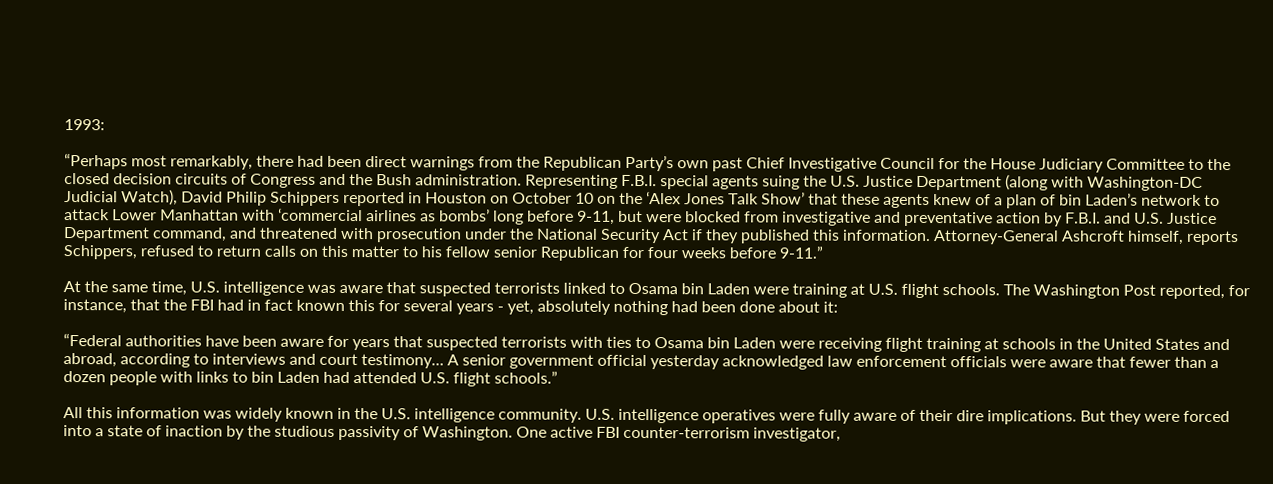1993:

“Perhaps most remarkably, there had been direct warnings from the Republican Party’s own past Chief Investigative Council for the House Judiciary Committee to the closed decision circuits of Congress and the Bush administration. Representing F.B.I. special agents suing the U.S. Justice Department (along with Washington-DC Judicial Watch), David Philip Schippers reported in Houston on October 10 on the ‘Alex Jones Talk Show’ that these agents knew of a plan of bin Laden’s network to attack Lower Manhattan with ‘commercial airlines as bombs’ long before 9-11, but were blocked from investigative and preventative action by F.B.I. and U.S. Justice Department command, and threatened with prosecution under the National Security Act if they published this information. Attorney-General Ashcroft himself, reports Schippers, refused to return calls on this matter to his fellow senior Republican for four weeks before 9-11.”

At the same time, U.S. intelligence was aware that suspected terrorists linked to Osama bin Laden were training at U.S. flight schools. The Washington Post reported, for instance, that the FBI had in fact known this for several years - yet, absolutely nothing had been done about it:

“Federal authorities have been aware for years that suspected terrorists with ties to Osama bin Laden were receiving flight training at schools in the United States and abroad, according to interviews and court testimony… A senior government official yesterday acknowledged law enforcement officials were aware that fewer than a dozen people with links to bin Laden had attended U.S. flight schools.”

All this information was widely known in the U.S. intelligence community. U.S. intelligence operatives were fully aware of their dire implications. But they were forced into a state of inaction by the studious passivity of Washington. One active FBI counter-terrorism investigator,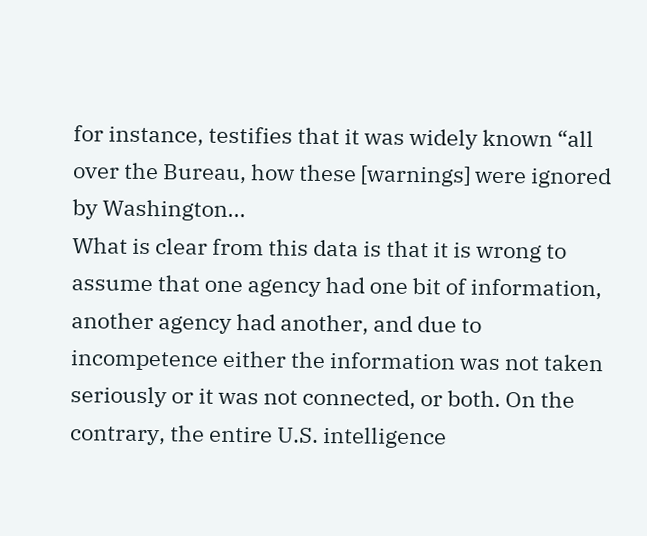for instance, testifies that it was widely known “all over the Bureau, how these [warnings] were ignored by Washington...
What is clear from this data is that it is wrong to assume that one agency had one bit of information, another agency had another, and due to incompetence either the information was not taken seriously or it was not connected, or both. On the contrary, the entire U.S. intelligence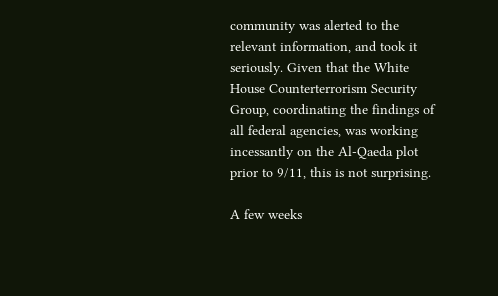community was alerted to the relevant information, and took it seriously. Given that the White House Counterterrorism Security Group, coordinating the findings of all federal agencies, was working incessantly on the Al-Qaeda plot prior to 9/11, this is not surprising.

A few weeks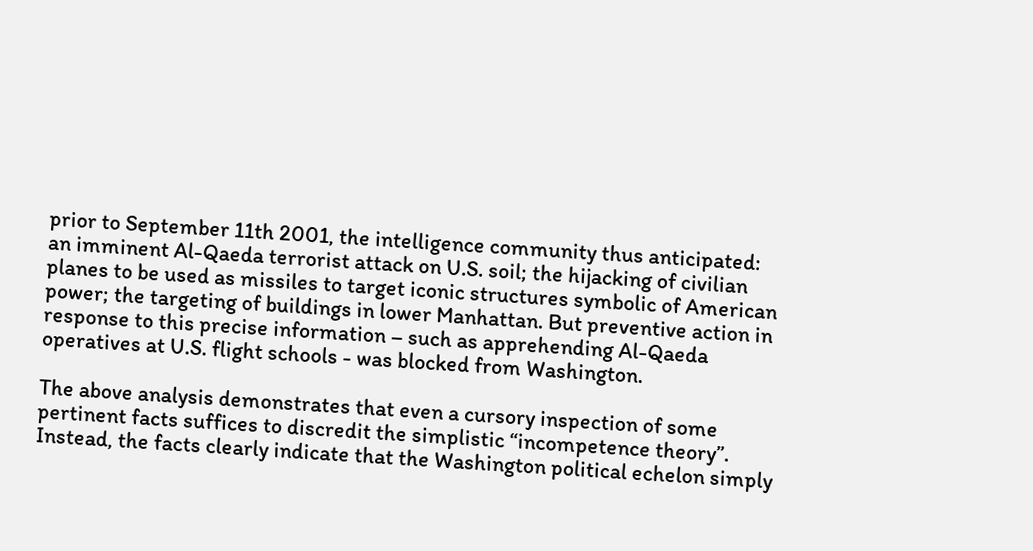prior to September 11th 2001, the intelligence community thus anticipated: an imminent Al-Qaeda terrorist attack on U.S. soil; the hijacking of civilian planes to be used as missiles to target iconic structures symbolic of American power; the targeting of buildings in lower Manhattan. But preventive action in response to this precise information – such as apprehending Al-Qaeda operatives at U.S. flight schools - was blocked from Washington.

The above analysis demonstrates that even a cursory inspection of some pertinent facts suffices to discredit the simplistic “incompetence theory”. Instead, the facts clearly indicate that the Washington political echelon simply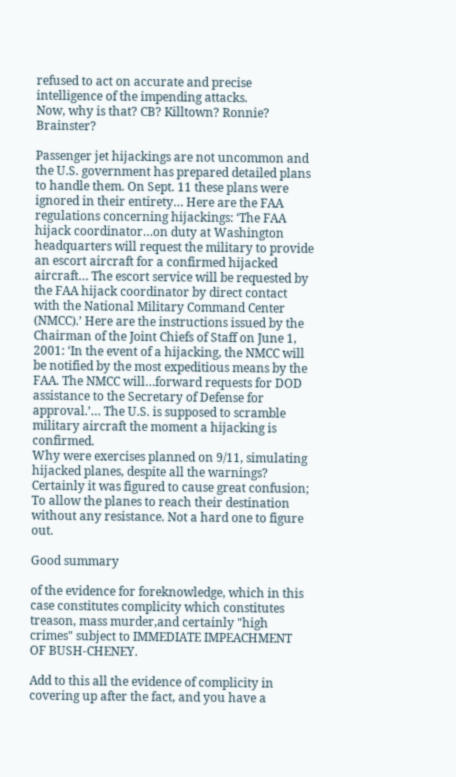refused to act on accurate and precise intelligence of the impending attacks.
Now, why is that? CB? Killtown? Ronnie? Brainster?

Passenger jet hijackings are not uncommon and the U.S. government has prepared detailed plans to handle them. On Sept. 11 these plans were ignored in their entirety… Here are the FAA regulations concerning hijackings: ‘The FAA hijack coordinator…on duty at Washington headquarters will request the military to provide an escort aircraft for a confirmed hijacked aircraft… The escort service will be requested by the FAA hijack coordinator by direct contact with the National Military Command Center (NMCC).’ Here are the instructions issued by the Chairman of the Joint Chiefs of Staff on June 1, 2001: ‘In the event of a hijacking, the NMCC will be notified by the most expeditious means by the FAA. The NMCC will…forward requests for DOD assistance to the Secretary of Defense for approval.’… The U.S. is supposed to scramble military aircraft the moment a hijacking is confirmed.
Why were exercises planned on 9/11, simulating hijacked planes, despite all the warnings? Certainly it was figured to cause great confusion; To allow the planes to reach their destination without any resistance. Not a hard one to figure out.

Good summary

of the evidence for foreknowledge, which in this case constitutes complicity which constitutes treason, mass murder,and certainly "high crimes" subject to IMMEDIATE IMPEACHMENT OF BUSH-CHENEY.

Add to this all the evidence of complicity in covering up after the fact, and you have a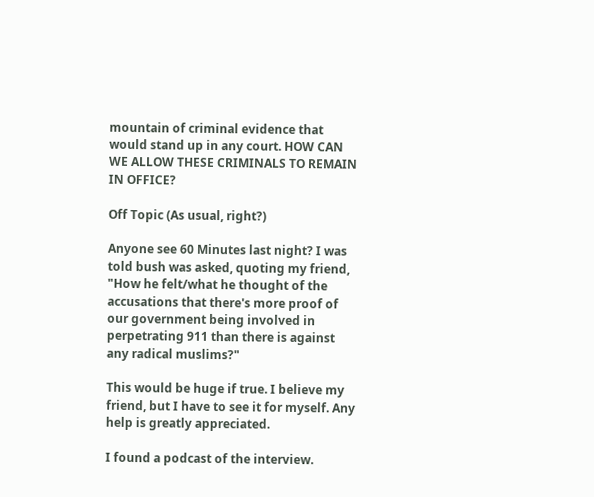mountain of criminal evidence that would stand up in any court. HOW CAN WE ALLOW THESE CRIMINALS TO REMAIN IN OFFICE?

Off Topic (As usual, right?)

Anyone see 60 Minutes last night? I was told bush was asked, quoting my friend, "How he felt/what he thought of the accusations that there's more proof of our government being involved in perpetrating 911 than there is against any radical muslims?"

This would be huge if true. I believe my friend, but I have to see it for myself. Any help is greatly appreciated.

I found a podcast of the interview.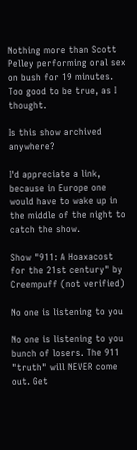Nothing more than Scott Pelley performing oral sex on bush for 19 minutes. Too good to be true, as I thought.

Is this show archived anywhere?

I'd appreciate a link, because in Europe one would have to wake up in the middle of the night to catch the show.

Show "911: A Hoaxacost for the 21st century" by Creempuff (not verified)

No one is listening to you

No one is listening to you bunch of losers. The 911 "truth" will NEVER come out. Get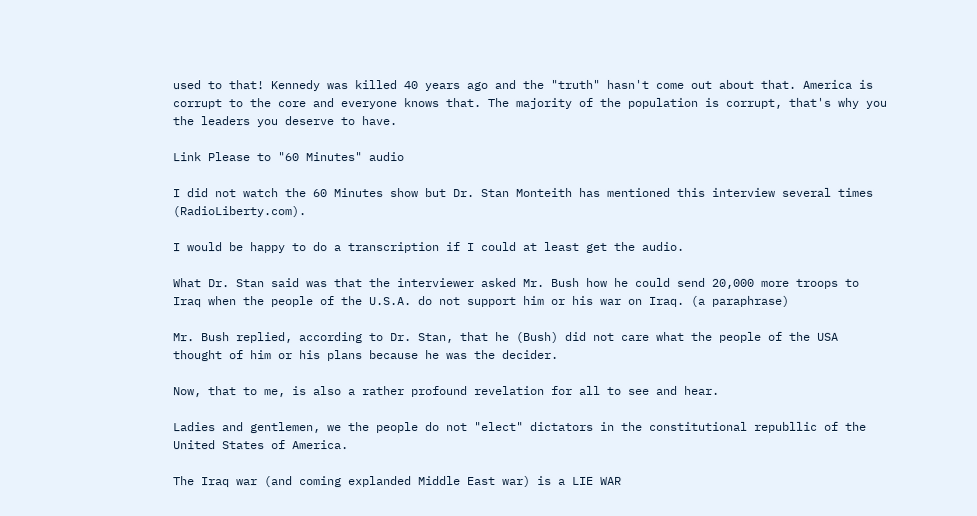used to that! Kennedy was killed 40 years ago and the "truth" hasn't come out about that. America is corrupt to the core and everyone knows that. The majority of the population is corrupt, that's why you the leaders you deserve to have.

Link Please to "60 Minutes" audio

I did not watch the 60 Minutes show but Dr. Stan Monteith has mentioned this interview several times (RadioLiberty.com).

I would be happy to do a transcription if I could at least get the audio.

What Dr. Stan said was that the interviewer asked Mr. Bush how he could send 20,000 more troops to Iraq when the people of the U.S.A. do not support him or his war on Iraq. (a paraphrase)

Mr. Bush replied, according to Dr. Stan, that he (Bush) did not care what the people of the USA thought of him or his plans because he was the decider.

Now, that to me, is also a rather profound revelation for all to see and hear.

Ladies and gentlemen, we the people do not "elect" dictators in the constitutional republlic of the United States of America.

The Iraq war (and coming explanded Middle East war) is a LIE WAR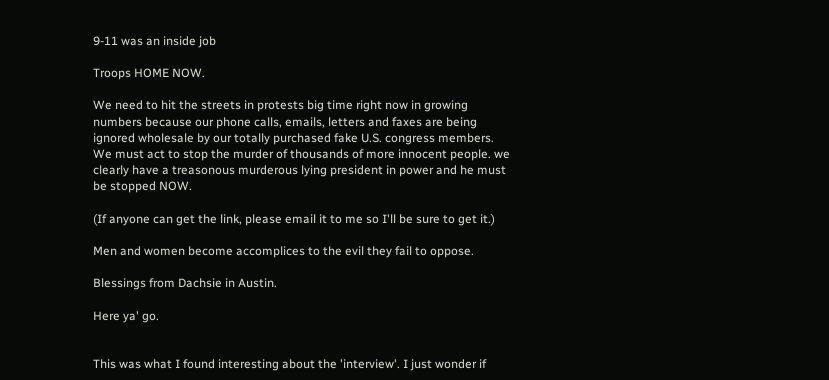9-11 was an inside job

Troops HOME NOW.

We need to hit the streets in protests big time right now in growing numbers because our phone calls, emails, letters and faxes are being ignored wholesale by our totally purchased fake U.S. congress members. We must act to stop the murder of thousands of more innocent people. we clearly have a treasonous murderous lying president in power and he must be stopped NOW.

(If anyone can get the link, please email it to me so I'll be sure to get it.)

Men and women become accomplices to the evil they fail to oppose.

Blessings from Dachsie in Austin.

Here ya' go.


This was what I found interesting about the 'interview'. I just wonder if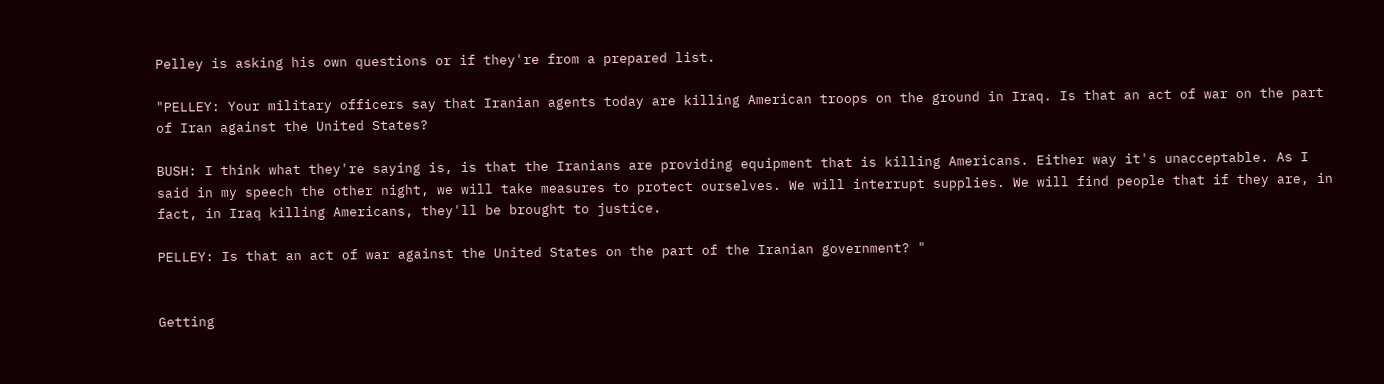Pelley is asking his own questions or if they're from a prepared list.

"PELLEY: Your military officers say that Iranian agents today are killing American troops on the ground in Iraq. Is that an act of war on the part of Iran against the United States?

BUSH: I think what they're saying is, is that the Iranians are providing equipment that is killing Americans. Either way it's unacceptable. As I said in my speech the other night, we will take measures to protect ourselves. We will interrupt supplies. We will find people that if they are, in fact, in Iraq killing Americans, they'll be brought to justice.

PELLEY: Is that an act of war against the United States on the part of the Iranian government? "


Getting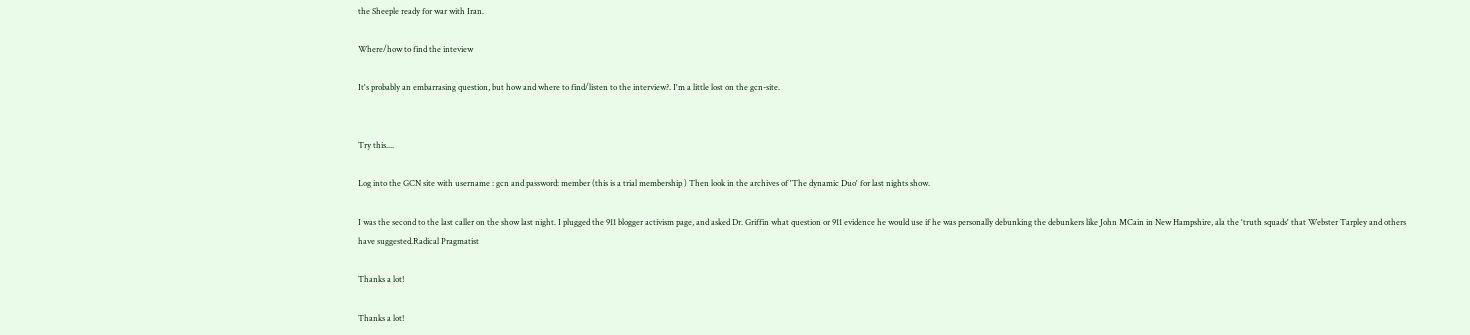the Sheeple ready for war with Iran.

Where/how to find the inteview

It's probably an embarrasing question, but how and where to find/listen to the interview?. I'm a little lost on the gcn-site.


Try this....

Log into the GCN site with username : gcn and password: member (this is a trial membership ) Then look in the archives of 'The dynamic Duo' for last nights show.

I was the second to the last caller on the show last night. I plugged the 911 blogger activism page, and asked Dr. Griffin what question or 911 evidence he would use if he was personally debunking the debunkers like John MCain in New Hampshire, ala the 'truth squads' that Webster Tarpley and others have suggested.Radical Pragmatist

Thanks a lot!

Thanks a lot!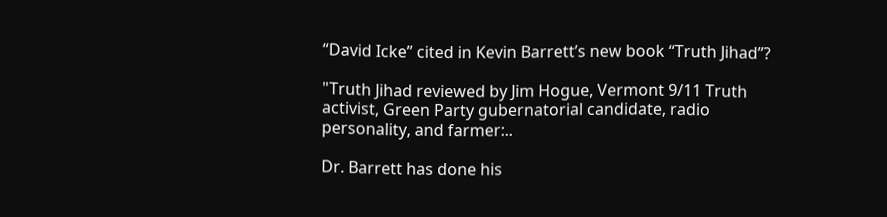“David Icke” cited in Kevin Barrett’s new book “Truth Jihad”?

"Truth Jihad reviewed by Jim Hogue, Vermont 9/11 Truth activist, Green Party gubernatorial candidate, radio personality, and farmer:..

Dr. Barrett has done his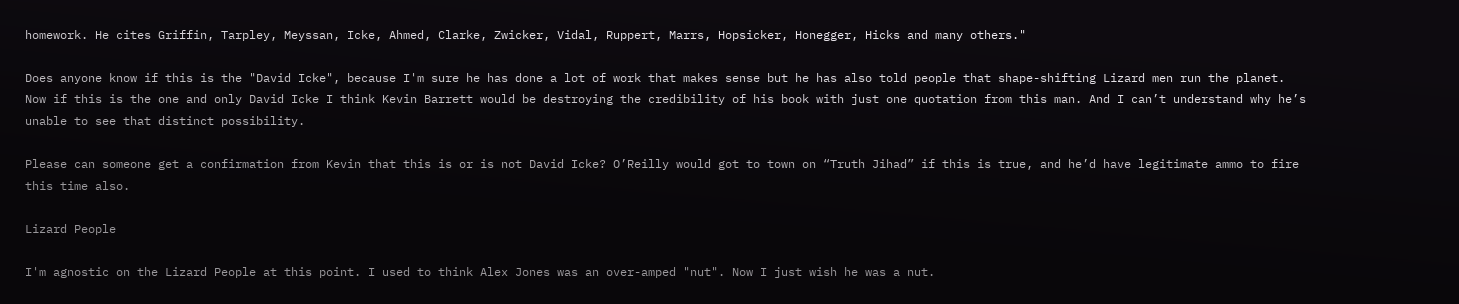homework. He cites Griffin, Tarpley, Meyssan, Icke, Ahmed, Clarke, Zwicker, Vidal, Ruppert, Marrs, Hopsicker, Honegger, Hicks and many others."

Does anyone know if this is the "David Icke", because I'm sure he has done a lot of work that makes sense but he has also told people that shape-shifting Lizard men run the planet. Now if this is the one and only David Icke I think Kevin Barrett would be destroying the credibility of his book with just one quotation from this man. And I can’t understand why he’s unable to see that distinct possibility.

Please can someone get a confirmation from Kevin that this is or is not David Icke? O’Reilly would got to town on “Truth Jihad” if this is true, and he’d have legitimate ammo to fire this time also.

Lizard People

I'm agnostic on the Lizard People at this point. I used to think Alex Jones was an over-amped "nut". Now I just wish he was a nut.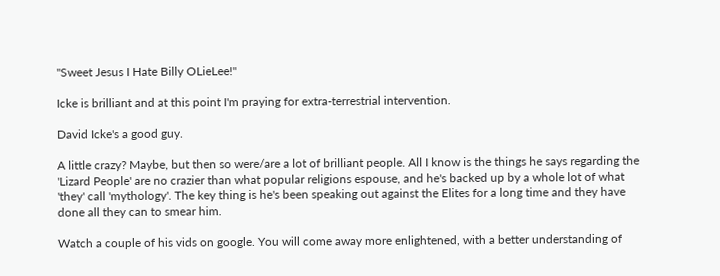"Sweet Jesus I Hate Billy OLieLee!"

Icke is brilliant and at this point I'm praying for extra-terrestrial intervention.

David Icke's a good guy.

A little crazy? Maybe, but then so were/are a lot of brilliant people. All I know is the things he says regarding the 'Lizard People' are no crazier than what popular religions espouse, and he's backed up by a whole lot of what 'they' call 'mythology'. The key thing is he's been speaking out against the Elites for a long time and they have done all they can to smear him.

Watch a couple of his vids on google. You will come away more enlightened, with a better understanding of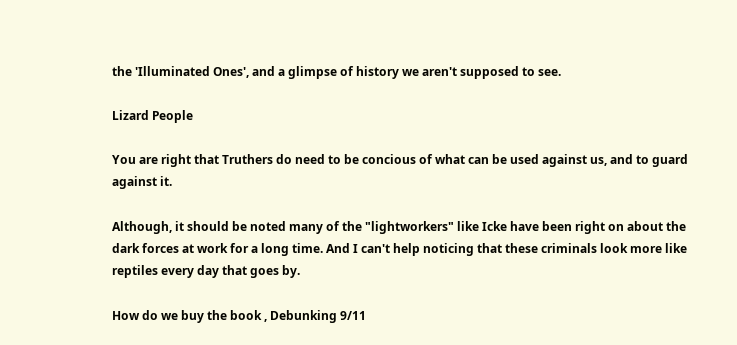the 'Illuminated Ones', and a glimpse of history we aren't supposed to see.

Lizard People

You are right that Truthers do need to be concious of what can be used against us, and to guard against it.

Although, it should be noted many of the "lightworkers" like Icke have been right on about the dark forces at work for a long time. And I can't help noticing that these criminals look more like reptiles every day that goes by.

How do we buy the book , Debunking 9/11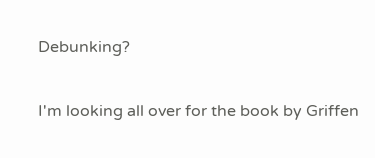Debunking?

I'm looking all over for the book by Griffen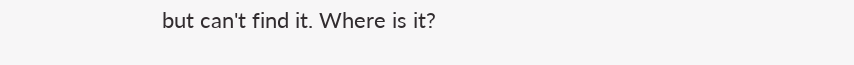but can't find it. Where is it?